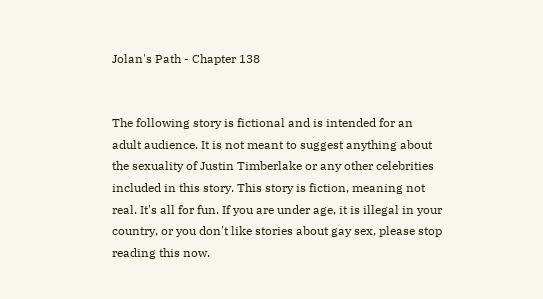Jolan's Path - Chapter 138


The following story is fictional and is intended for an adult audience. It is not meant to suggest anything about the sexuality of Justin Timberlake or any other celebrities included in this story. This story is fiction, meaning not real. It's all for fun. If you are under age, it is illegal in your country, or you don't like stories about gay sex, please stop reading this now.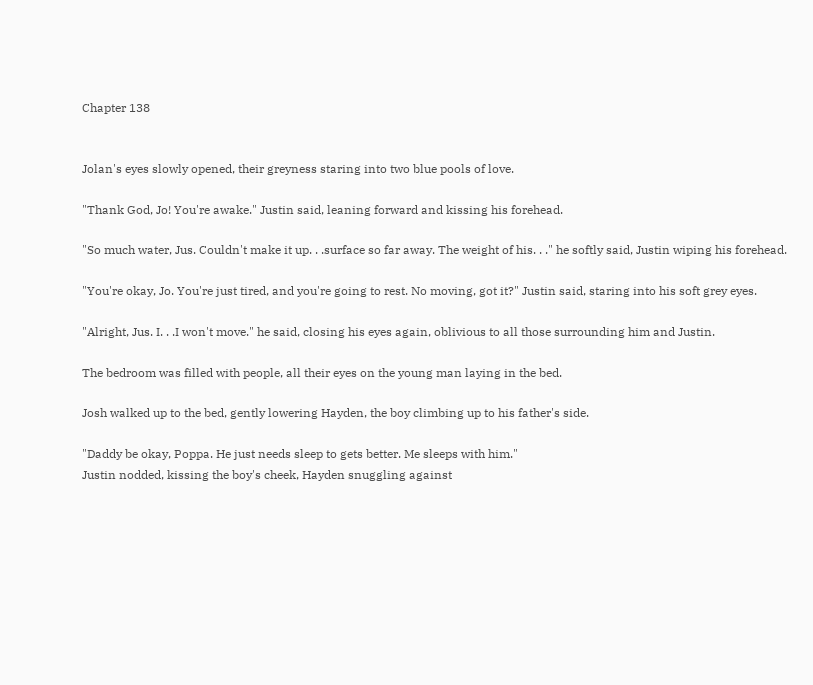Chapter 138


Jolan's eyes slowly opened, their greyness staring into two blue pools of love.

"Thank God, Jo! You're awake." Justin said, leaning forward and kissing his forehead.

"So much water, Jus. Couldn't make it up. . .surface so far away. The weight of his. . ." he softly said, Justin wiping his forehead.

"You're okay, Jo. You're just tired, and you're going to rest. No moving, got it?" Justin said, staring into his soft grey eyes.

"Alright, Jus. I. . .I won't move." he said, closing his eyes again, oblivious to all those surrounding him and Justin.

The bedroom was filled with people, all their eyes on the young man laying in the bed.

Josh walked up to the bed, gently lowering Hayden, the boy climbing up to his father's side.

"Daddy be okay, Poppa. He just needs sleep to gets better. Me sleeps with him."
Justin nodded, kissing the boy's cheek, Hayden snuggling against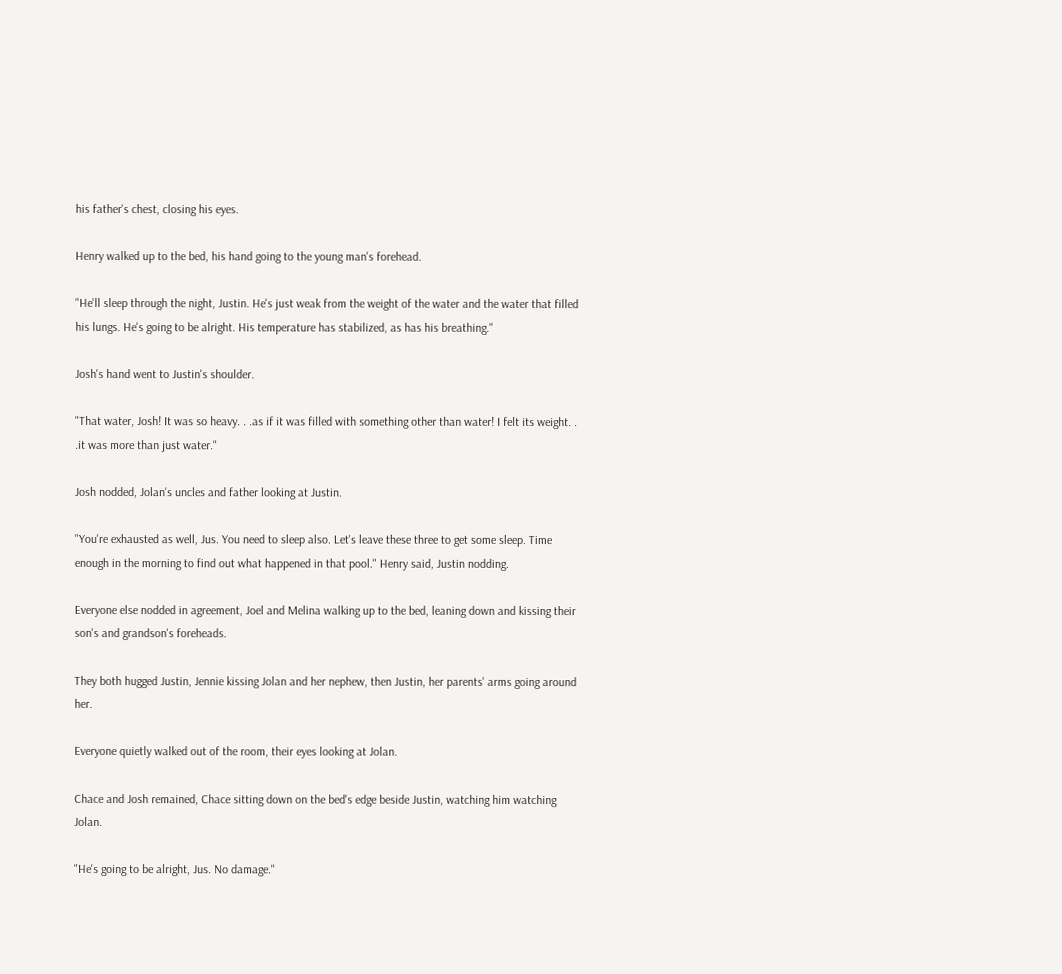his father's chest, closing his eyes.

Henry walked up to the bed, his hand going to the young man's forehead.

"He'll sleep through the night, Justin. He's just weak from the weight of the water and the water that filled his lungs. He's going to be alright. His temperature has stabilized, as has his breathing."

Josh's hand went to Justin's shoulder.

"That water, Josh! It was so heavy. . .as if it was filled with something other than water! I felt its weight. . .it was more than just water."

Josh nodded, Jolan's uncles and father looking at Justin.

"You're exhausted as well, Jus. You need to sleep also. Let's leave these three to get some sleep. Time enough in the morning to find out what happened in that pool." Henry said, Justin nodding.

Everyone else nodded in agreement, Joel and Melina walking up to the bed, leaning down and kissing their son's and grandson's foreheads.

They both hugged Justin, Jennie kissing Jolan and her nephew, then Justin, her parents' arms going around her.

Everyone quietly walked out of the room, their eyes looking at Jolan.

Chace and Josh remained, Chace sitting down on the bed's edge beside Justin, watching him watching Jolan.

"He's going to be alright, Jus. No damage."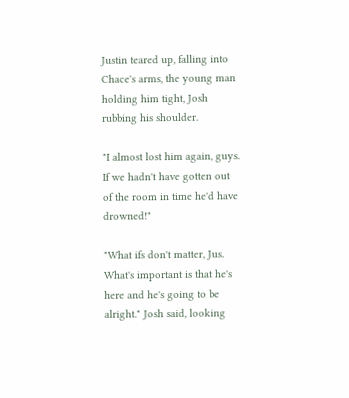Justin teared up, falling into Chace's arms, the young man holding him tight, Josh rubbing his shoulder.

"I almost lost him again, guys. If we hadn't have gotten out of the room in time he'd have drowned!"

"What ifs don't matter, Jus. What's important is that he's here and he's going to be alright." Josh said, looking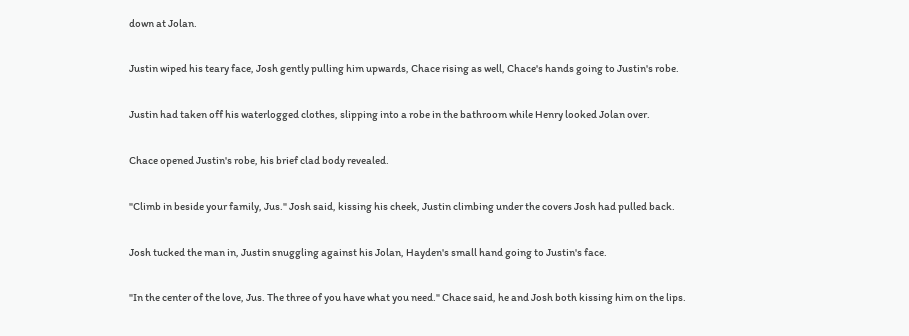down at Jolan.

Justin wiped his teary face, Josh gently pulling him upwards, Chace rising as well, Chace's hands going to Justin's robe.

Justin had taken off his waterlogged clothes, slipping into a robe in the bathroom while Henry looked Jolan over.

Chace opened Justin's robe, his brief clad body revealed.

"Climb in beside your family, Jus." Josh said, kissing his cheek, Justin climbing under the covers Josh had pulled back.

Josh tucked the man in, Justin snuggling against his Jolan, Hayden's small hand going to Justin's face.

"In the center of the love, Jus. The three of you have what you need." Chace said, he and Josh both kissing him on the lips.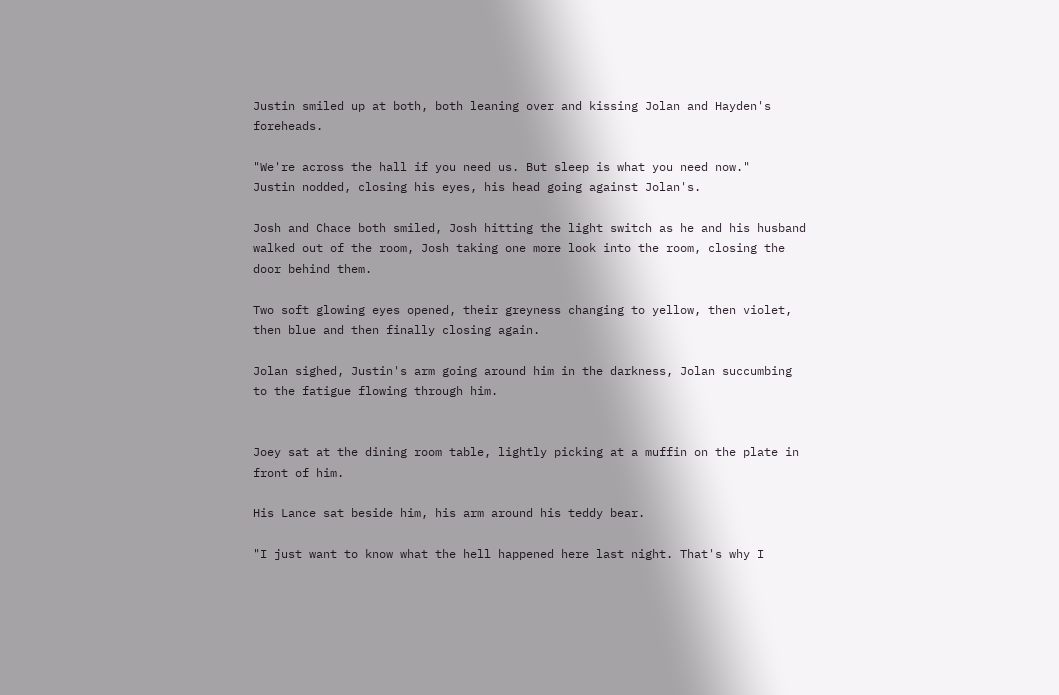Justin smiled up at both, both leaning over and kissing Jolan and Hayden's foreheads.

"We're across the hall if you need us. But sleep is what you need now."
Justin nodded, closing his eyes, his head going against Jolan's.

Josh and Chace both smiled, Josh hitting the light switch as he and his husband walked out of the room, Josh taking one more look into the room, closing the door behind them.

Two soft glowing eyes opened, their greyness changing to yellow, then violet, then blue and then finally closing again.

Jolan sighed, Justin's arm going around him in the darkness, Jolan succumbing to the fatigue flowing through him.


Joey sat at the dining room table, lightly picking at a muffin on the plate in front of him.

His Lance sat beside him, his arm around his teddy bear.

"I just want to know what the hell happened here last night. That's why I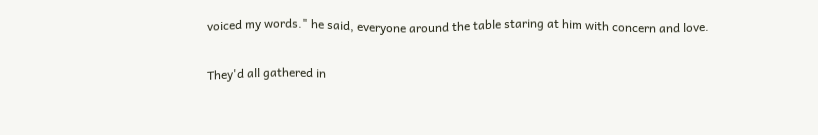voiced my words." he said, everyone around the table staring at him with concern and love.

They'd all gathered in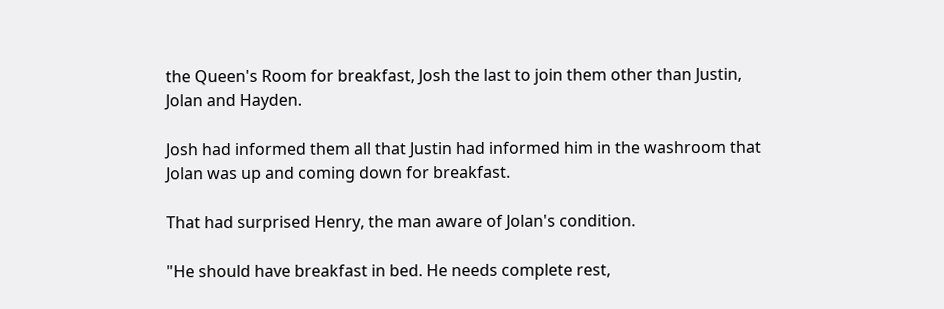the Queen's Room for breakfast, Josh the last to join them other than Justin, Jolan and Hayden.

Josh had informed them all that Justin had informed him in the washroom that Jolan was up and coming down for breakfast.

That had surprised Henry, the man aware of Jolan's condition.

"He should have breakfast in bed. He needs complete rest,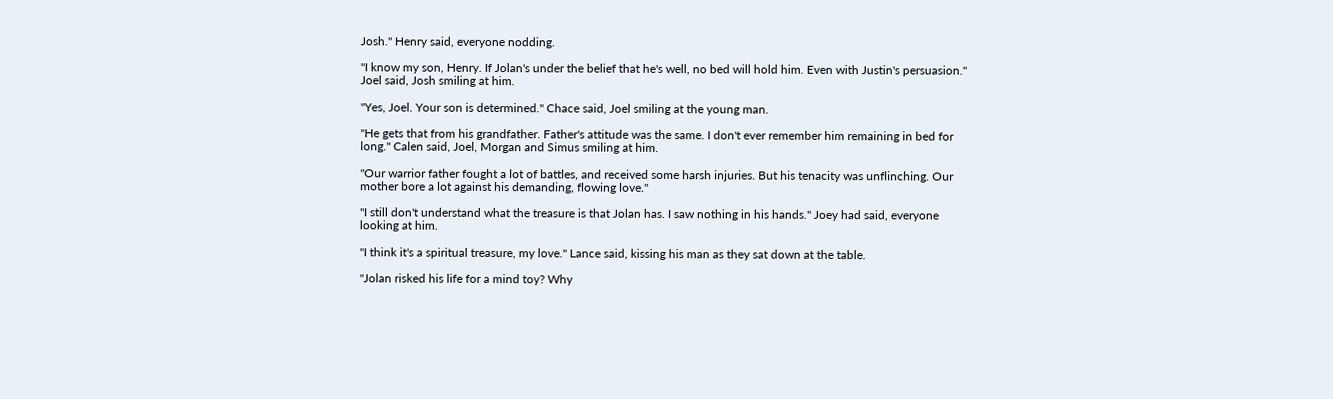Josh." Henry said, everyone nodding.

"I know my son, Henry. If Jolan's under the belief that he's well, no bed will hold him. Even with Justin's persuasion." Joel said, Josh smiling at him.

"Yes, Joel. Your son is determined." Chace said, Joel smiling at the young man.

"He gets that from his grandfather. Father's attitude was the same. I don't ever remember him remaining in bed for long." Calen said, Joel, Morgan and Simus smiling at him.

"Our warrior father fought a lot of battles, and received some harsh injuries. But his tenacity was unflinching. Our mother bore a lot against his demanding, flowing love."

"I still don't understand what the treasure is that Jolan has. I saw nothing in his hands." Joey had said, everyone looking at him.

"I think it's a spiritual treasure, my love." Lance said, kissing his man as they sat down at the table.

"Jolan risked his life for a mind toy? Why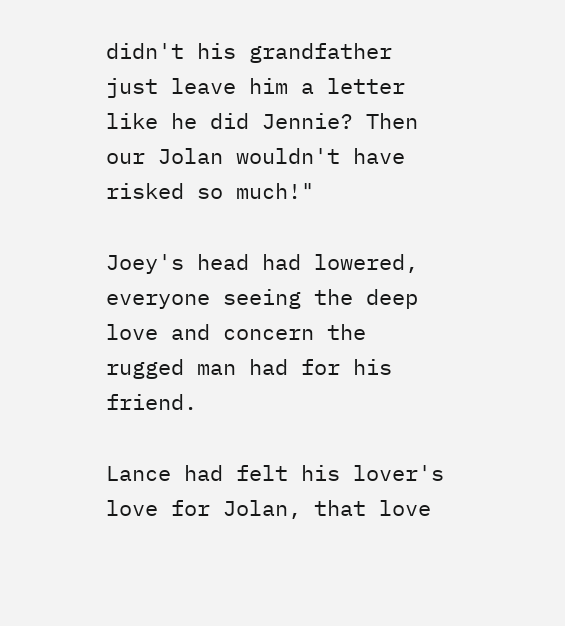didn't his grandfather just leave him a letter like he did Jennie? Then our Jolan wouldn't have risked so much!"

Joey's head had lowered, everyone seeing the deep love and concern the rugged man had for his friend.

Lance had felt his lover's love for Jolan, that love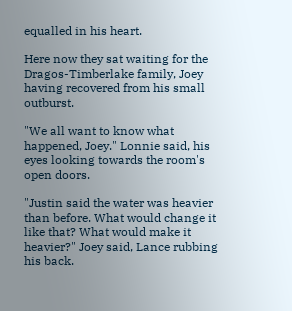equalled in his heart.

Here now they sat waiting for the Dragos-Timberlake family, Joey having recovered from his small outburst.

"We all want to know what happened, Joey." Lonnie said, his eyes looking towards the room's open doors.

"Justin said the water was heavier than before. What would change it like that? What would make it heavier?" Joey said, Lance rubbing his back.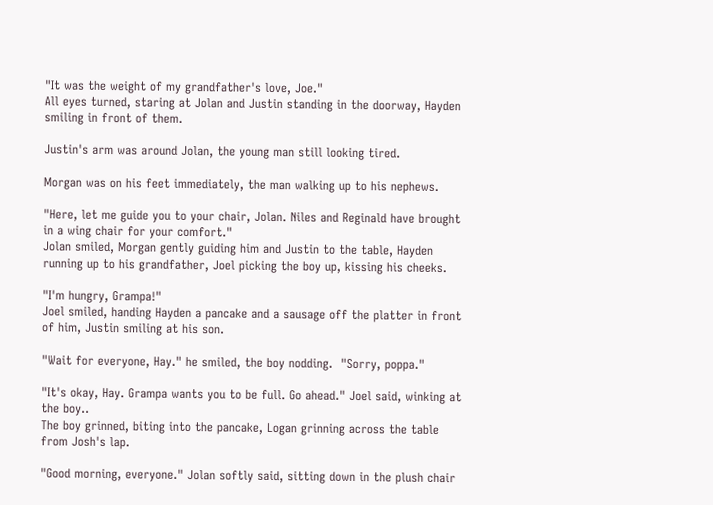"It was the weight of my grandfather's love, Joe."
All eyes turned, staring at Jolan and Justin standing in the doorway, Hayden smiling in front of them.

Justin's arm was around Jolan, the young man still looking tired.

Morgan was on his feet immediately, the man walking up to his nephews.

"Here, let me guide you to your chair, Jolan. Niles and Reginald have brought in a wing chair for your comfort."
Jolan smiled, Morgan gently guiding him and Justin to the table, Hayden running up to his grandfather, Joel picking the boy up, kissing his cheeks.

"I'm hungry, Grampa!"
Joel smiled, handing Hayden a pancake and a sausage off the platter in front of him, Justin smiling at his son.

"Wait for everyone, Hay." he smiled, the boy nodding.  "Sorry, poppa."

"It's okay, Hay. Grampa wants you to be full. Go ahead." Joel said, winking at the boy..
The boy grinned, biting into the pancake, Logan grinning across the table from Josh's lap.

"Good morning, everyone." Jolan softly said, sitting down in the plush chair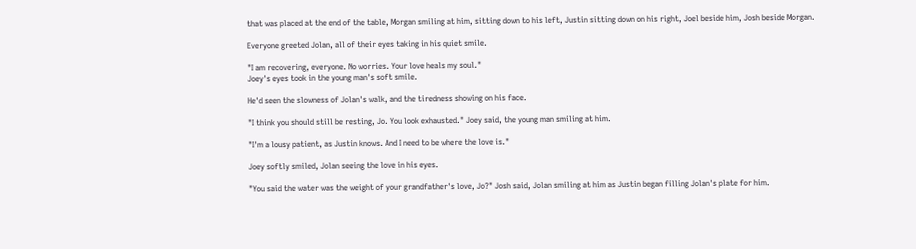that was placed at the end of the table, Morgan smiling at him, sitting down to his left, Justin sitting down on his right, Joel beside him, Josh beside Morgan.

Everyone greeted Jolan, all of their eyes taking in his quiet smile.

"I am recovering, everyone. No worries. Your love heals my soul."
Joey's eyes took in the young man's soft smile.

He'd seen the slowness of Jolan's walk, and the tiredness showing on his face.

"I think you should still be resting, Jo. You look exhausted." Joey said, the young man smiling at him.

"I'm a lousy patient, as Justin knows. And I need to be where the love is."

Joey softly smiled, Jolan seeing the love in his eyes.

"You said the water was the weight of your grandfather's love, Jo?" Josh said, Jolan smiling at him as Justin began filling Jolan's plate for him.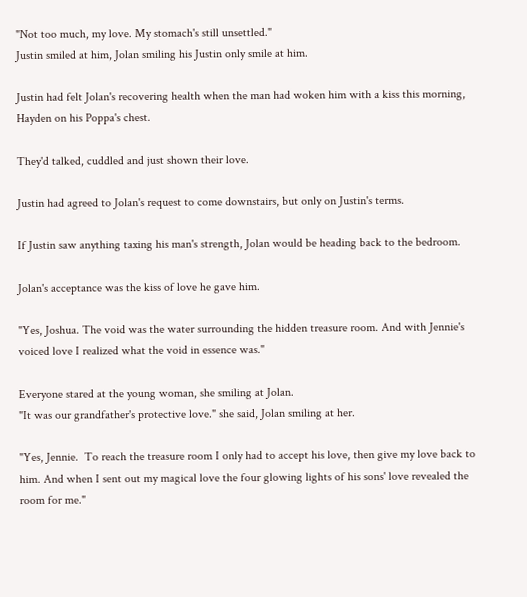"Not too much, my love. My stomach's still unsettled."
Justin smiled at him, Jolan smiling his Justin only smile at him.

Justin had felt Jolan's recovering health when the man had woken him with a kiss this morning, Hayden on his Poppa's chest.

They'd talked, cuddled and just shown their love.

Justin had agreed to Jolan's request to come downstairs, but only on Justin's terms.

If Justin saw anything taxing his man's strength, Jolan would be heading back to the bedroom.

Jolan's acceptance was the kiss of love he gave him.

"Yes, Joshua. The void was the water surrounding the hidden treasure room. And with Jennie's voiced love I realized what the void in essence was."

Everyone stared at the young woman, she smiling at Jolan.
"It was our grandfather's protective love." she said, Jolan smiling at her.

"Yes, Jennie.  To reach the treasure room I only had to accept his love, then give my love back to him. And when I sent out my magical love the four glowing lights of his sons' love revealed the room for me."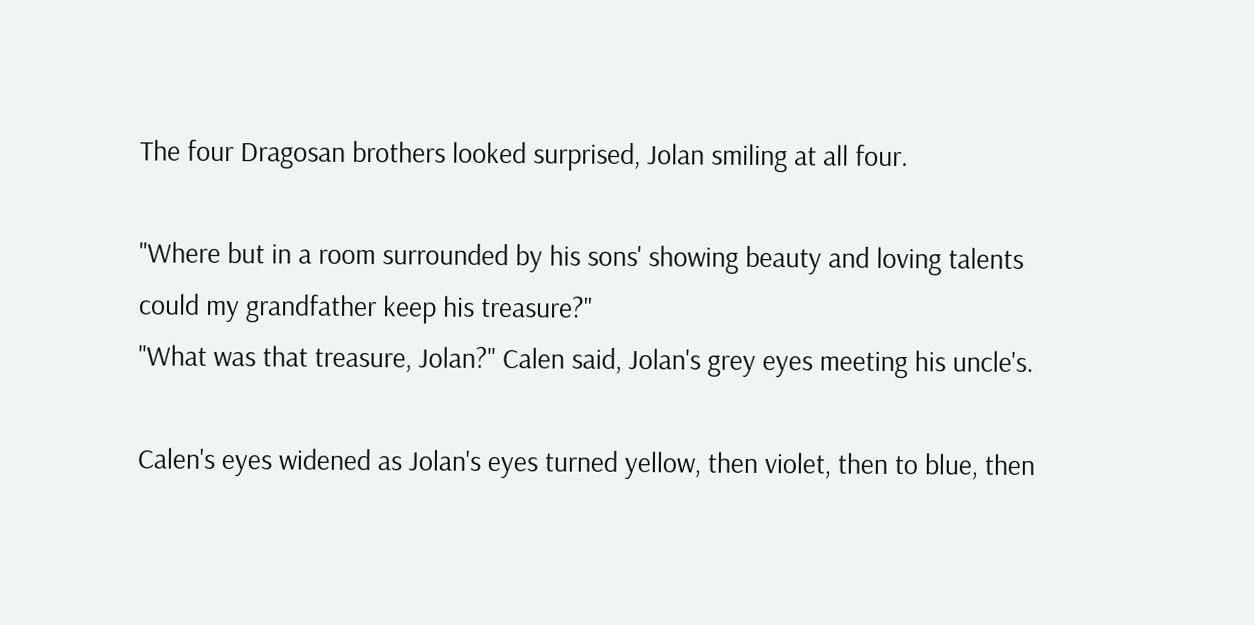The four Dragosan brothers looked surprised, Jolan smiling at all four.

"Where but in a room surrounded by his sons' showing beauty and loving talents could my grandfather keep his treasure?"
"What was that treasure, Jolan?" Calen said, Jolan's grey eyes meeting his uncle's.

Calen's eyes widened as Jolan's eyes turned yellow, then violet, then to blue, then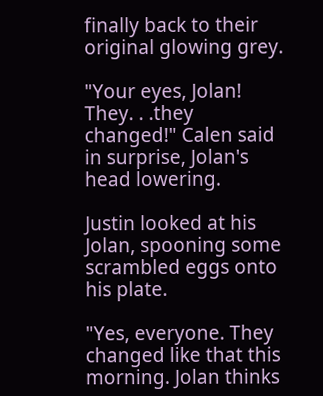finally back to their original glowing grey.

"Your eyes, Jolan! They. . .they changed!" Calen said in surprise, Jolan's head lowering.

Justin looked at his Jolan, spooning some scrambled eggs onto his plate.

"Yes, everyone. They changed like that this morning. Jolan thinks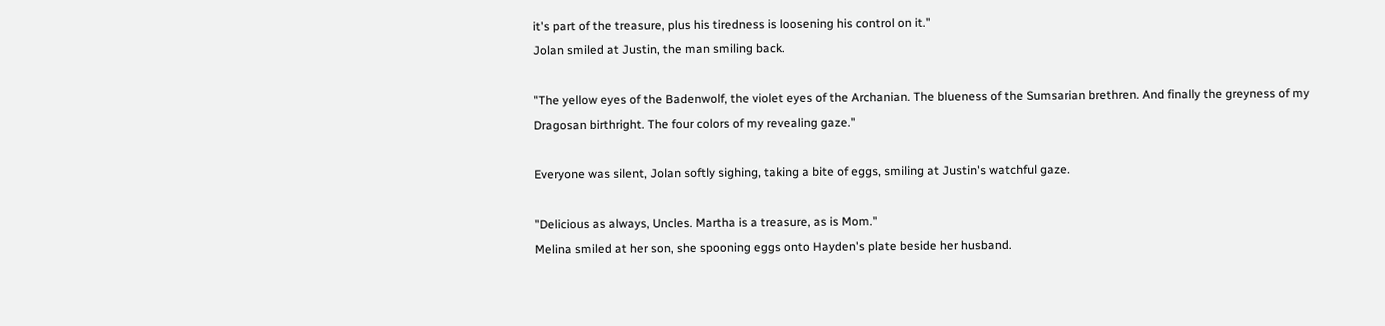it's part of the treasure, plus his tiredness is loosening his control on it."
Jolan smiled at Justin, the man smiling back.

"The yellow eyes of the Badenwolf, the violet eyes of the Archanian. The blueness of the Sumsarian brethren. And finally the greyness of my Dragosan birthright. The four colors of my revealing gaze."

Everyone was silent, Jolan softly sighing, taking a bite of eggs, smiling at Justin's watchful gaze.

"Delicious as always, Uncles. Martha is a treasure, as is Mom."
Melina smiled at her son, she spooning eggs onto Hayden's plate beside her husband.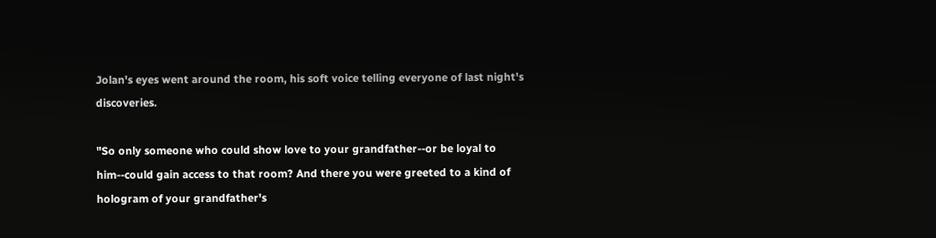Jolan's eyes went around the room, his soft voice telling everyone of last night's discoveries.

"So only someone who could show love to your grandfather--or be loyal to him--could gain access to that room? And there you were greeted to a kind of hologram of your grandfather's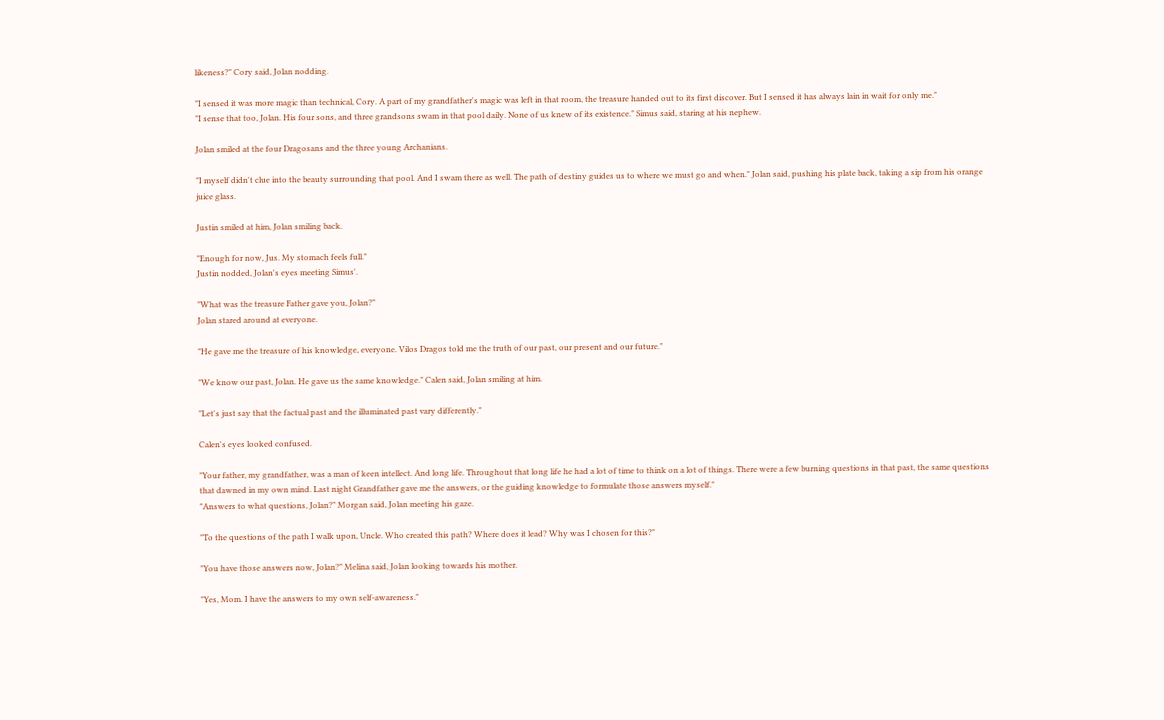likeness?" Cory said, Jolan nodding.

"I sensed it was more magic than technical, Cory. A part of my grandfather's magic was left in that room, the treasure handed out to its first discover. But I sensed it has always lain in wait for only me."
"I sense that too, Jolan. His four sons, and three grandsons swam in that pool daily. None of us knew of its existence." Simus said, staring at his nephew.

Jolan smiled at the four Dragosans and the three young Archanians.

"I myself didn't clue into the beauty surrounding that pool. And I swam there as well. The path of destiny guides us to where we must go and when." Jolan said, pushing his plate back, taking a sip from his orange juice glass.

Justin smiled at him, Jolan smiling back.

"Enough for now, Jus. My stomach feels full."
Justin nodded, Jolan's eyes meeting Simus'.

"What was the treasure Father gave you, Jolan?"
Jolan stared around at everyone.

"He gave me the treasure of his knowledge, everyone. Vilos Dragos told me the truth of our past, our present and our future."

"We know our past, Jolan. He gave us the same knowledge." Calen said, Jolan smiling at him.

"Let's just say that the factual past and the illuminated past vary differently."

Calen's eyes looked confused.

"Your father, my grandfather, was a man of keen intellect. And long life. Throughout that long life he had a lot of time to think on a lot of things. There were a few burning questions in that past, the same questions that dawned in my own mind. Last night Grandfather gave me the answers, or the guiding knowledge to formulate those answers myself."
"Answers to what questions, Jolan?" Morgan said, Jolan meeting his gaze.

"To the questions of the path I walk upon, Uncle. Who created this path? Where does it lead? Why was I chosen for this?"

"You have those answers now, Jolan?" Melina said, Jolan looking towards his mother.

"Yes, Mom. I have the answers to my own self-awareness."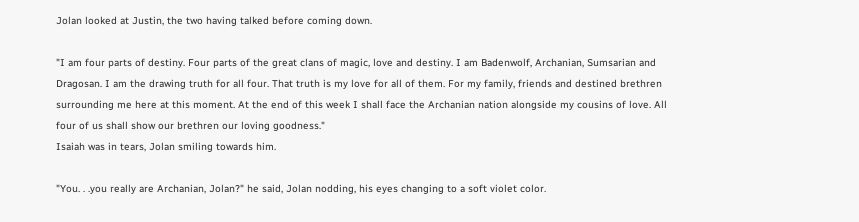Jolan looked at Justin, the two having talked before coming down.

"I am four parts of destiny. Four parts of the great clans of magic, love and destiny. I am Badenwolf, Archanian, Sumsarian and Dragosan. I am the drawing truth for all four. That truth is my love for all of them. For my family, friends and destined brethren surrounding me here at this moment. At the end of this week I shall face the Archanian nation alongside my cousins of love. All four of us shall show our brethren our loving goodness."
Isaiah was in tears, Jolan smiling towards him.

"You. . .you really are Archanian, Jolan?" he said, Jolan nodding, his eyes changing to a soft violet color.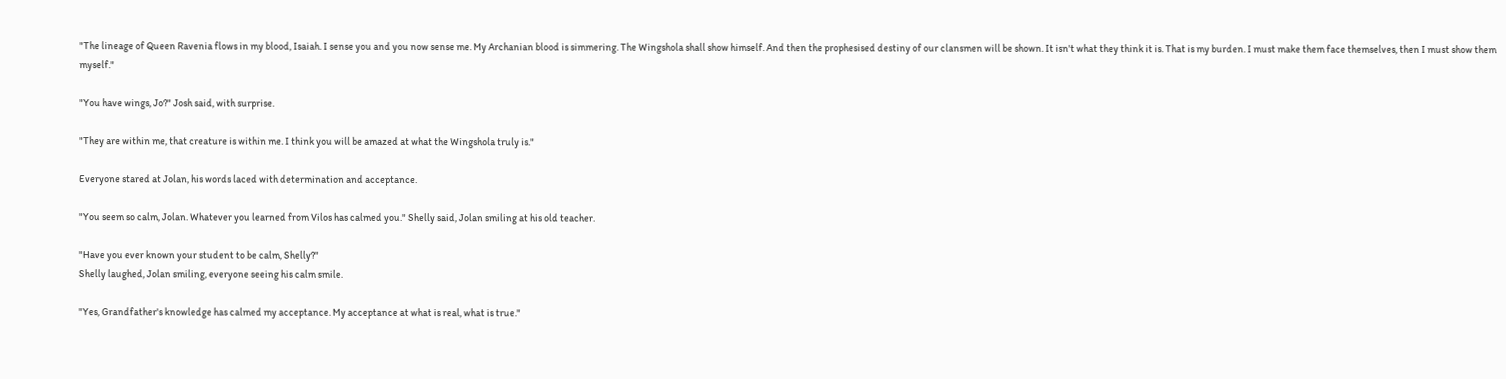"The lineage of Queen Ravenia flows in my blood, Isaiah. I sense you and you now sense me. My Archanian blood is simmering. The Wingshola shall show himself. And then the prophesised destiny of our clansmen will be shown. It isn't what they think it is. That is my burden. I must make them face themselves, then I must show them myself."

"You have wings, Jo?" Josh said, with surprise.

"They are within me, that creature is within me. I think you will be amazed at what the Wingshola truly is."

Everyone stared at Jolan, his words laced with determination and acceptance.

"You seem so calm, Jolan. Whatever you learned from Vilos has calmed you." Shelly said, Jolan smiling at his old teacher.

"Have you ever known your student to be calm, Shelly?"
Shelly laughed, Jolan smiling, everyone seeing his calm smile.

"Yes, Grandfather's knowledge has calmed my acceptance. My acceptance at what is real, what is true."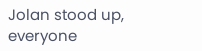Jolan stood up, everyone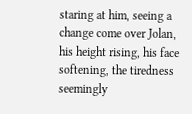staring at him, seeing a change come over Jolan, his height rising, his face softening, the tiredness seemingly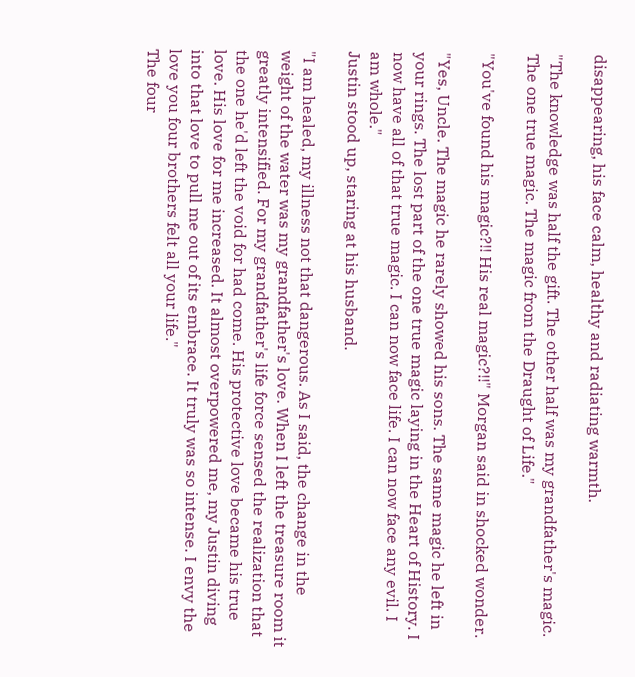disappearing, his face calm, healthy and radiating warmth.

"The knowledge was half the gift. The other half was my grandfather's magic. The one true magic. The magic from the Draught of Life."

"You've found his magic?!! His real magic?!!" Morgan said in shocked wonder.

"Yes, Uncle. The magic he rarely showed his sons. The same magic he left in your rings. The lost part of the one true magic laying in the Heart of History. I now have all of that true magic. I can now face life. I can now face any evil. I am whole."
Justin stood up, staring at his husband.

"I am healed, my illness not that dangerous. As I said, the change in the weight of the water was my grandfather's love. When I left the treasure room it greatly intensified. For my grandfather's life force sensed the realization that the one he'd left the void for had come. His protective love became his true love. His love for me increased. It almost overpowered me, my Justin diving into that love to pull me out of its embrace. It truly was so intense. I envy the love you four brothers felt all your life."
The four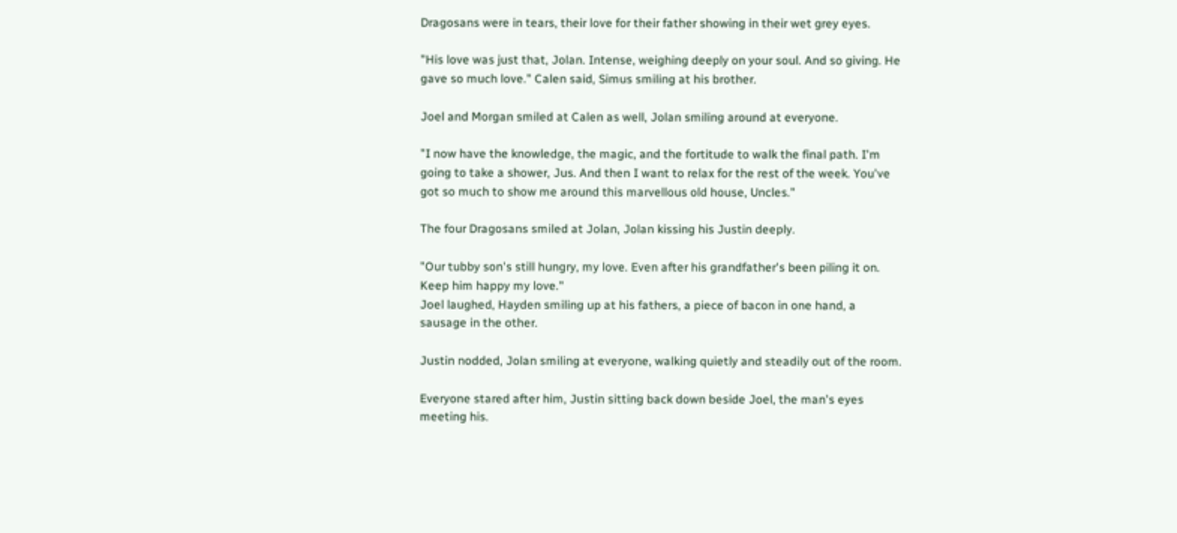Dragosans were in tears, their love for their father showing in their wet grey eyes.

"His love was just that, Jolan. Intense, weighing deeply on your soul. And so giving. He gave so much love." Calen said, Simus smiling at his brother.

Joel and Morgan smiled at Calen as well, Jolan smiling around at everyone.

"I now have the knowledge, the magic, and the fortitude to walk the final path. I'm going to take a shower, Jus. And then I want to relax for the rest of the week. You've got so much to show me around this marvellous old house, Uncles."

The four Dragosans smiled at Jolan, Jolan kissing his Justin deeply.

"Our tubby son's still hungry, my love. Even after his grandfather's been piling it on. Keep him happy my love."
Joel laughed, Hayden smiling up at his fathers, a piece of bacon in one hand, a sausage in the other.

Justin nodded, Jolan smiling at everyone, walking quietly and steadily out of the room.

Everyone stared after him, Justin sitting back down beside Joel, the man's eyes meeting his.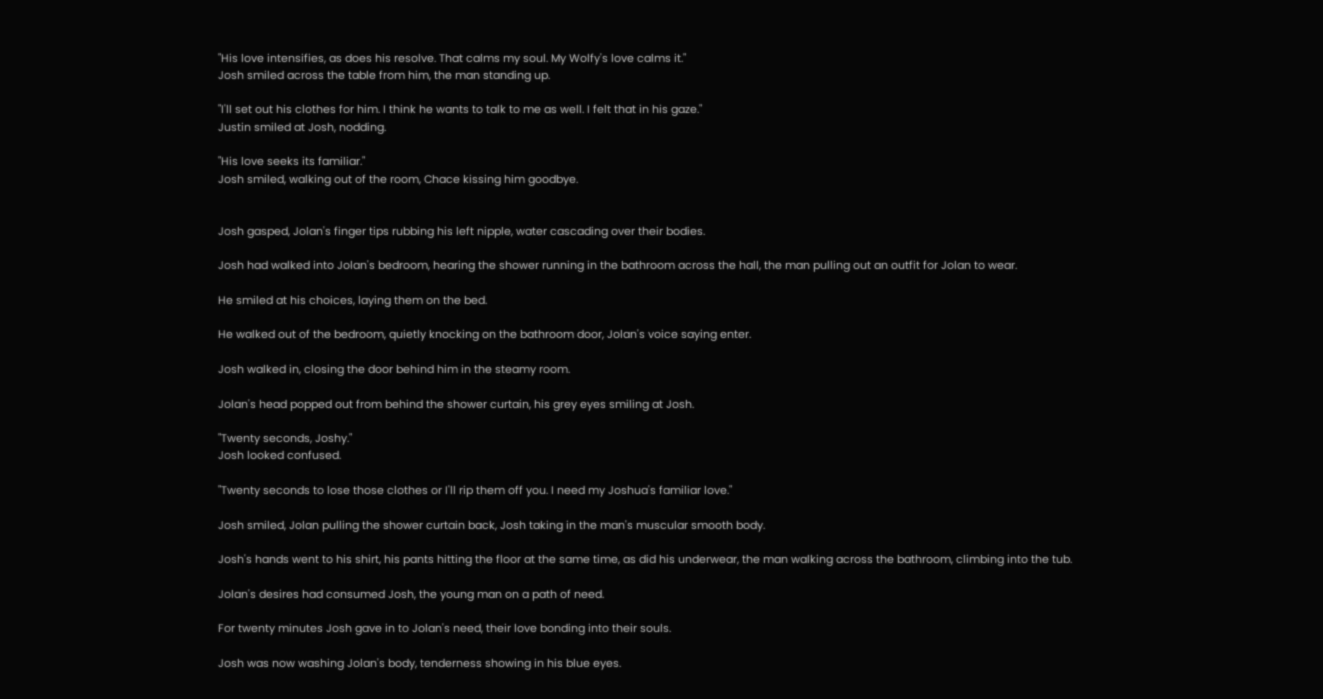"His love intensifies, as does his resolve. That calms my soul. My Wolfy's love calms it."
Josh smiled across the table from him, the man standing up.

"I'll set out his clothes for him. I think he wants to talk to me as well. I felt that in his gaze."
Justin smiled at Josh, nodding.

"His love seeks its familiar."
Josh smiled, walking out of the room, Chace kissing him goodbye.


Josh gasped, Jolan's finger tips rubbing his left nipple, water cascading over their bodies.

Josh had walked into Jolan's bedroom, hearing the shower running in the bathroom across the hall, the man pulling out an outfit for Jolan to wear.

He smiled at his choices, laying them on the bed.

He walked out of the bedroom, quietly knocking on the bathroom door, Jolan's voice saying enter.

Josh walked in, closing the door behind him in the steamy room.

Jolan's head popped out from behind the shower curtain, his grey eyes smiling at Josh.

"Twenty seconds, Joshy."
Josh looked confused.

"Twenty seconds to lose those clothes or I'll rip them off you. I need my Joshua's familiar love."

Josh smiled, Jolan pulling the shower curtain back, Josh taking in the man's muscular smooth body.

Josh's hands went to his shirt, his pants hitting the floor at the same time, as did his underwear, the man walking across the bathroom, climbing into the tub.

Jolan's desires had consumed Josh, the young man on a path of need.

For twenty minutes Josh gave in to Jolan's need, their love bonding into their souls.

Josh was now washing Jolan's body, tenderness showing in his blue eyes.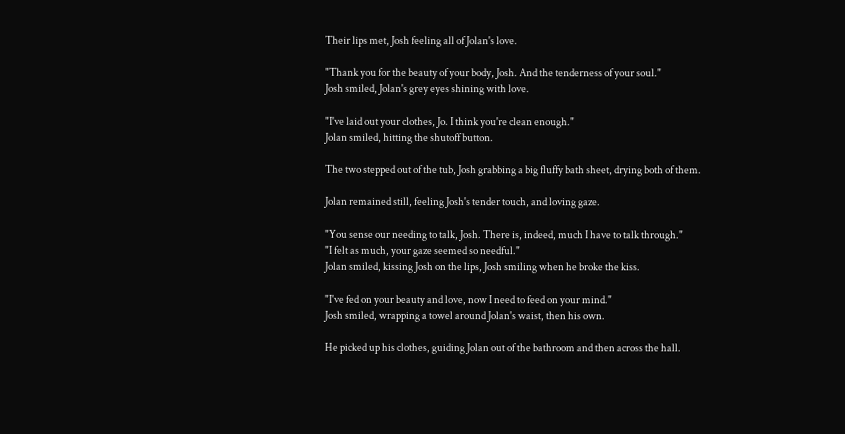Their lips met, Josh feeling all of Jolan's love.

"Thank you for the beauty of your body, Josh. And the tenderness of your soul."
Josh smiled, Jolan's grey eyes shining with love.

"I've laid out your clothes, Jo. I think you're clean enough."
Jolan smiled, hitting the shutoff button.

The two stepped out of the tub, Josh grabbing a big fluffy bath sheet, drying both of them.

Jolan remained still, feeling Josh's tender touch, and loving gaze.

"You sense our needing to talk, Josh. There is, indeed, much I have to talk through."
"I felt as much, your gaze seemed so needful."
Jolan smiled, kissing Josh on the lips, Josh smiling when he broke the kiss.

"I've fed on your beauty and love, now I need to feed on your mind."
Josh smiled, wrapping a towel around Jolan's waist, then his own.

He picked up his clothes, guiding Jolan out of the bathroom and then across the hall.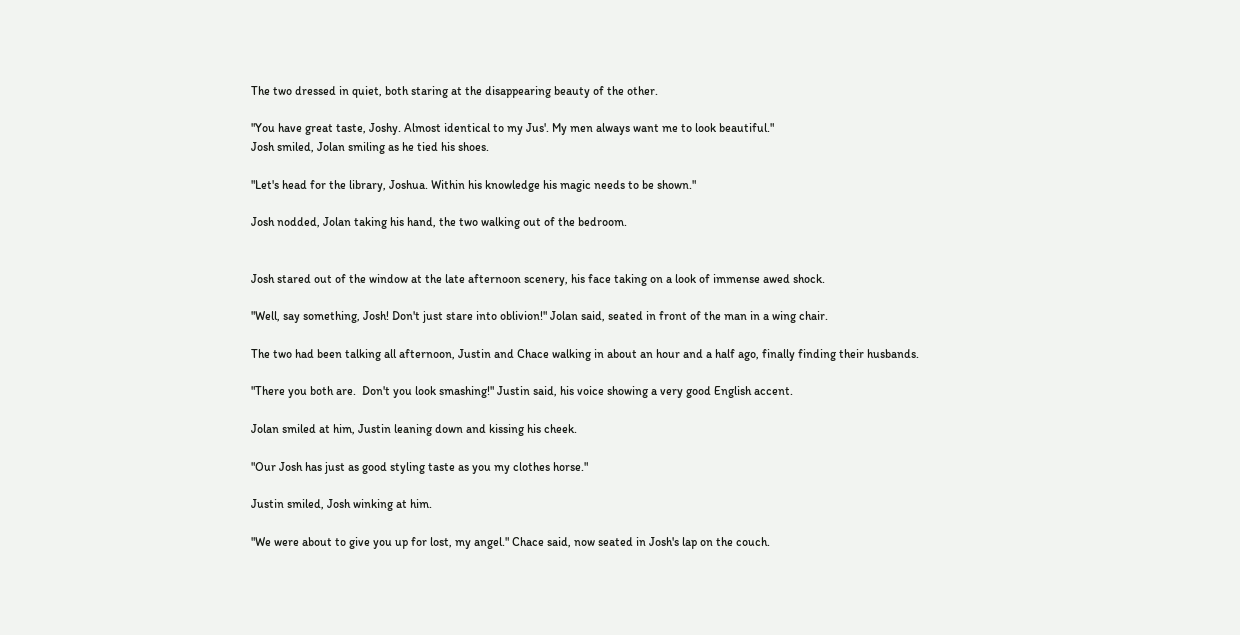The two dressed in quiet, both staring at the disappearing beauty of the other.

"You have great taste, Joshy. Almost identical to my Jus'. My men always want me to look beautiful."
Josh smiled, Jolan smiling as he tied his shoes.

"Let's head for the library, Joshua. Within his knowledge his magic needs to be shown."

Josh nodded, Jolan taking his hand, the two walking out of the bedroom.


Josh stared out of the window at the late afternoon scenery, his face taking on a look of immense awed shock.

"Well, say something, Josh! Don't just stare into oblivion!" Jolan said, seated in front of the man in a wing chair.

The two had been talking all afternoon, Justin and Chace walking in about an hour and a half ago, finally finding their husbands.

"There you both are.  Don't you look smashing!" Justin said, his voice showing a very good English accent.

Jolan smiled at him, Justin leaning down and kissing his cheek.

"Our Josh has just as good styling taste as you my clothes horse."

Justin smiled, Josh winking at him.

"We were about to give you up for lost, my angel." Chace said, now seated in Josh's lap on the couch.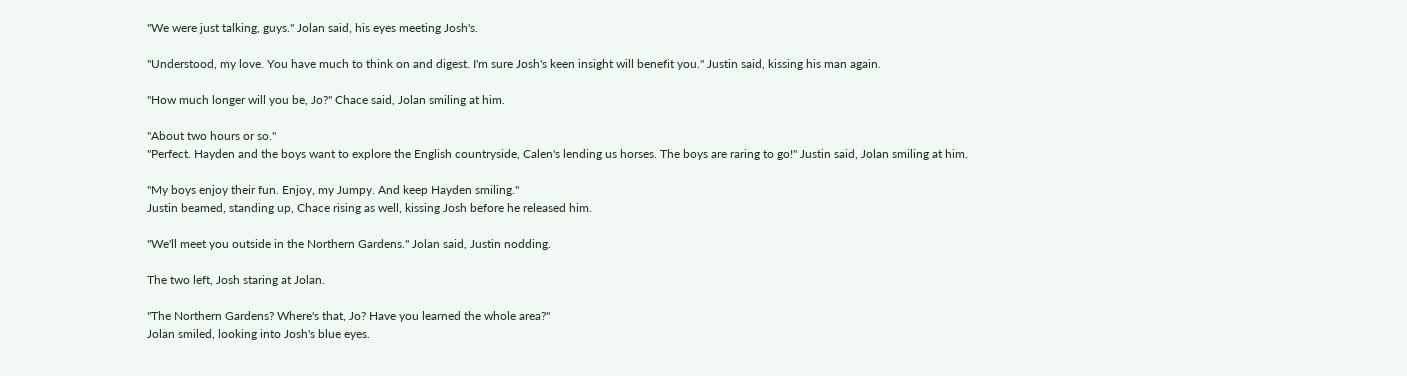"We were just talking, guys." Jolan said, his eyes meeting Josh's.

"Understood, my love. You have much to think on and digest. I'm sure Josh's keen insight will benefit you." Justin said, kissing his man again.

"How much longer will you be, Jo?" Chace said, Jolan smiling at him.

"About two hours or so."
"Perfect. Hayden and the boys want to explore the English countryside, Calen's lending us horses. The boys are raring to go!" Justin said, Jolan smiling at him.

"My boys enjoy their fun. Enjoy, my Jumpy. And keep Hayden smiling."
Justin beamed, standing up, Chace rising as well, kissing Josh before he released him.

"We'll meet you outside in the Northern Gardens." Jolan said, Justin nodding.

The two left, Josh staring at Jolan.

"The Northern Gardens? Where's that, Jo? Have you learned the whole area?"
Jolan smiled, looking into Josh's blue eyes.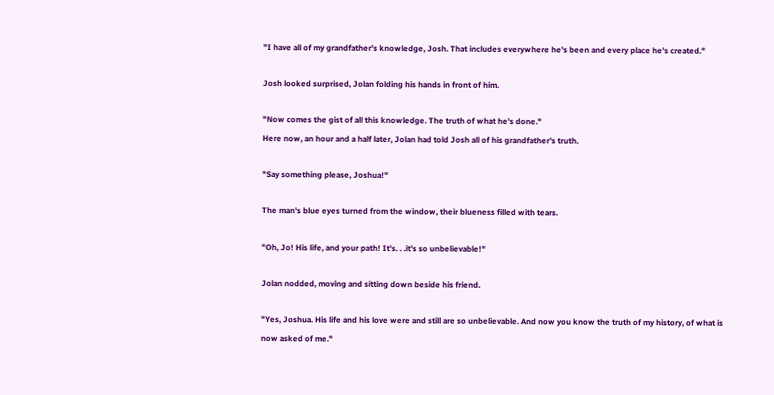"I have all of my grandfather's knowledge, Josh. That includes everywhere he's been and every place he's created."

Josh looked surprised, Jolan folding his hands in front of him.

"Now comes the gist of all this knowledge. The truth of what he's done."
Here now, an hour and a half later, Jolan had told Josh all of his grandfather's truth.

"Say something please, Joshua!"

The man's blue eyes turned from the window, their blueness filled with tears.

"Oh, Jo! His life, and your path! It's. . .it's so unbelievable!"

Jolan nodded, moving and sitting down beside his friend.

"Yes, Joshua. His life and his love were and still are so unbelievable. And now you know the truth of my history, of what is now asked of me."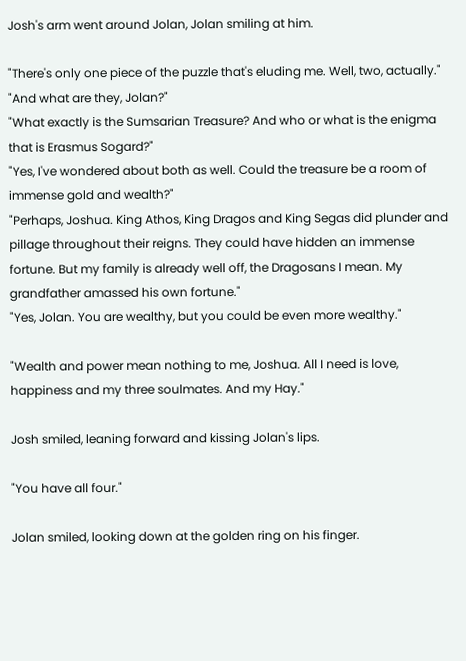Josh's arm went around Jolan, Jolan smiling at him.

"There's only one piece of the puzzle that's eluding me. Well, two, actually."
"And what are they, Jolan?"
"What exactly is the Sumsarian Treasure? And who or what is the enigma that is Erasmus Sogard?"
"Yes, I've wondered about both as well. Could the treasure be a room of immense gold and wealth?"
"Perhaps, Joshua. King Athos, King Dragos and King Segas did plunder and pillage throughout their reigns. They could have hidden an immense fortune. But my family is already well off, the Dragosans I mean. My grandfather amassed his own fortune."
"Yes, Jolan. You are wealthy, but you could be even more wealthy."

"Wealth and power mean nothing to me, Joshua. All I need is love, happiness and my three soulmates. And my Hay."

Josh smiled, leaning forward and kissing Jolan's lips.

"You have all four."

Jolan smiled, looking down at the golden ring on his finger.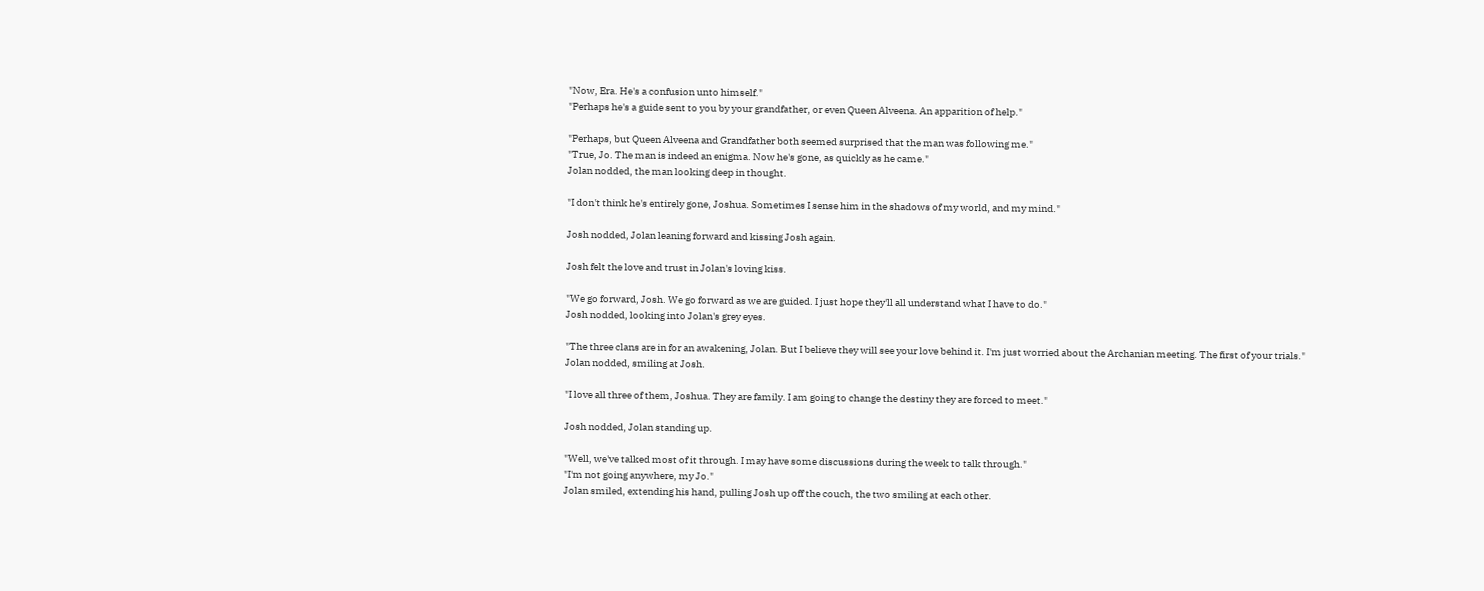"Now, Era. He's a confusion unto himself."
"Perhaps he's a guide sent to you by your grandfather, or even Queen Alveena. An apparition of help."

"Perhaps, but Queen Alveena and Grandfather both seemed surprised that the man was following me."
"True, Jo. The man is indeed an enigma. Now he's gone, as quickly as he came."
Jolan nodded, the man looking deep in thought.

"I don't think he's entirely gone, Joshua. Sometimes I sense him in the shadows of my world, and my mind."

Josh nodded, Jolan leaning forward and kissing Josh again.

Josh felt the love and trust in Jolan's loving kiss.

"We go forward, Josh. We go forward as we are guided. I just hope they'll all understand what I have to do."
Josh nodded, looking into Jolan's grey eyes.

"The three clans are in for an awakening, Jolan. But I believe they will see your love behind it. I'm just worried about the Archanian meeting. The first of your trials."
Jolan nodded, smiling at Josh.

"I love all three of them, Joshua. They are family. I am going to change the destiny they are forced to meet."

Josh nodded, Jolan standing up.

"Well, we've talked most of it through. I may have some discussions during the week to talk through."
"I'm not going anywhere, my Jo."
Jolan smiled, extending his hand, pulling Josh up off the couch, the two smiling at each other.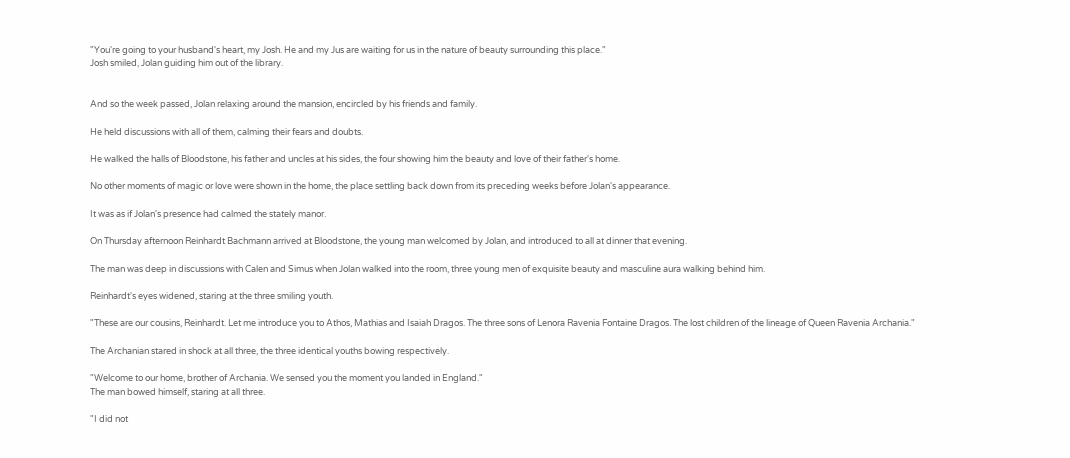"You're going to your husband's heart, my Josh. He and my Jus are waiting for us in the nature of beauty surrounding this place."
Josh smiled, Jolan guiding him out of the library.


And so the week passed, Jolan relaxing around the mansion, encircled by his friends and family.

He held discussions with all of them, calming their fears and doubts.

He walked the halls of Bloodstone, his father and uncles at his sides, the four showing him the beauty and love of their father's home.

No other moments of magic or love were shown in the home, the place settling back down from its preceding weeks before Jolan's appearance.

It was as if Jolan's presence had calmed the stately manor.

On Thursday afternoon Reinhardt Bachmann arrived at Bloodstone, the young man welcomed by Jolan, and introduced to all at dinner that evening.

The man was deep in discussions with Calen and Simus when Jolan walked into the room, three young men of exquisite beauty and masculine aura walking behind him.

Reinhardt's eyes widened, staring at the three smiling youth.

"These are our cousins, Reinhardt. Let me introduce you to Athos, Mathias and Isaiah Dragos. The three sons of Lenora Ravenia Fontaine Dragos. The lost children of the lineage of Queen Ravenia Archania."

The Archanian stared in shock at all three, the three identical youths bowing respectively.

"Welcome to our home, brother of Archania. We sensed you the moment you landed in England."
The man bowed himself, staring at all three.

"I did not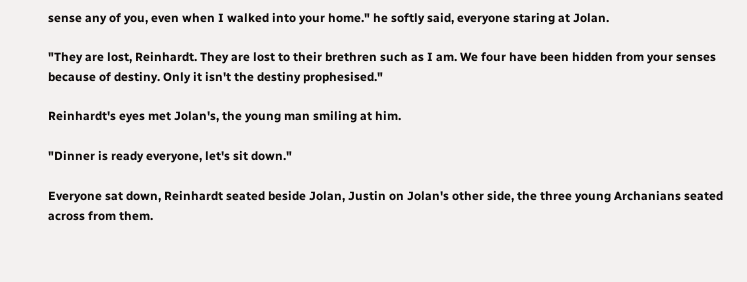sense any of you, even when I walked into your home." he softly said, everyone staring at Jolan.

"They are lost, Reinhardt. They are lost to their brethren such as I am. We four have been hidden from your senses because of destiny. Only it isn't the destiny prophesised."

Reinhardt's eyes met Jolan's, the young man smiling at him.

"Dinner is ready everyone, let's sit down."

Everyone sat down, Reinhardt seated beside Jolan, Justin on Jolan's other side, the three young Archanians seated across from them.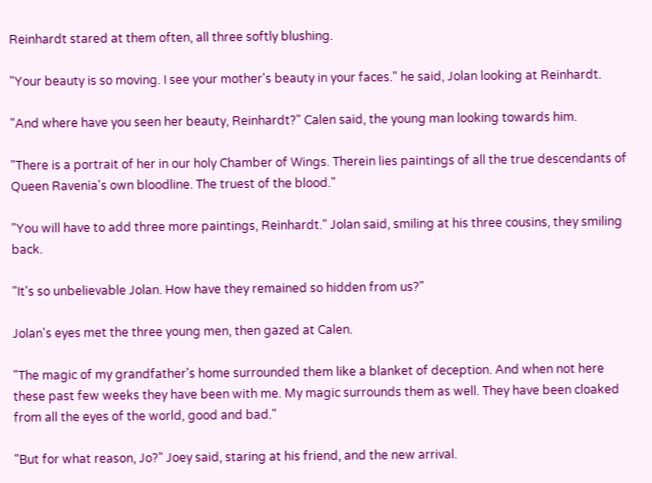Reinhardt stared at them often, all three softly blushing.

"Your beauty is so moving. I see your mother's beauty in your faces." he said, Jolan looking at Reinhardt.

"And where have you seen her beauty, Reinhardt?" Calen said, the young man looking towards him.

"There is a portrait of her in our holy Chamber of Wings. Therein lies paintings of all the true descendants of Queen Ravenia's own bloodline. The truest of the blood."

"You will have to add three more paintings, Reinhardt." Jolan said, smiling at his three cousins, they smiling back.

"It's so unbelievable Jolan. How have they remained so hidden from us?"

Jolan's eyes met the three young men, then gazed at Calen.

"The magic of my grandfather's home surrounded them like a blanket of deception. And when not here these past few weeks they have been with me. My magic surrounds them as well. They have been cloaked from all the eyes of the world, good and bad."

"But for what reason, Jo?" Joey said, staring at his friend, and the new arrival.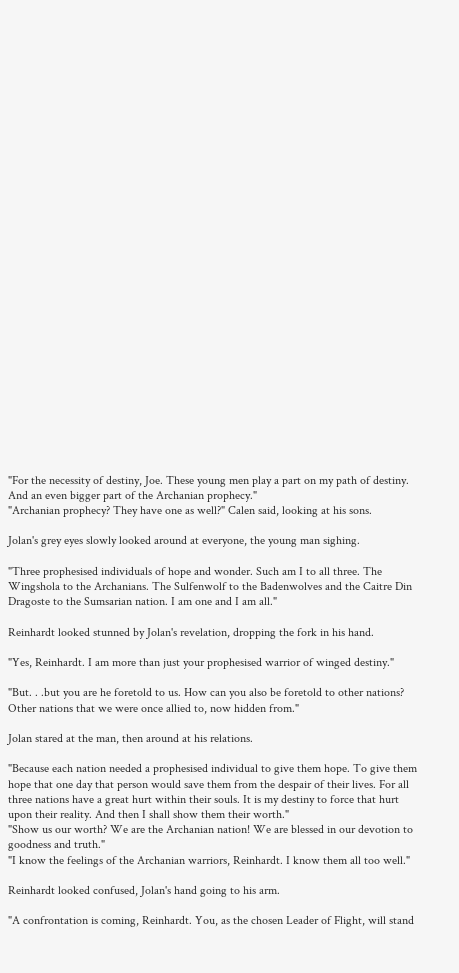"For the necessity of destiny, Joe. These young men play a part on my path of destiny. And an even bigger part of the Archanian prophecy."
"Archanian prophecy? They have one as well?" Calen said, looking at his sons.

Jolan's grey eyes slowly looked around at everyone, the young man sighing.

"Three prophesised individuals of hope and wonder. Such am I to all three. The Wingshola to the Archanians. The Sulfenwolf to the Badenwolves and the Caitre Din Dragoste to the Sumsarian nation. I am one and I am all."

Reinhardt looked stunned by Jolan's revelation, dropping the fork in his hand.

"Yes, Reinhardt. I am more than just your prophesised warrior of winged destiny."

"But. . .but you are he foretold to us. How can you also be foretold to other nations? Other nations that we were once allied to, now hidden from."

Jolan stared at the man, then around at his relations.

"Because each nation needed a prophesised individual to give them hope. To give them hope that one day that person would save them from the despair of their lives. For all three nations have a great hurt within their souls. It is my destiny to force that hurt upon their reality. And then I shall show them their worth."
"Show us our worth? We are the Archanian nation! We are blessed in our devotion to goodness and truth."
"I know the feelings of the Archanian warriors, Reinhardt. I know them all too well."

Reinhardt looked confused, Jolan's hand going to his arm.

"A confrontation is coming, Reinhardt. You, as the chosen Leader of Flight, will stand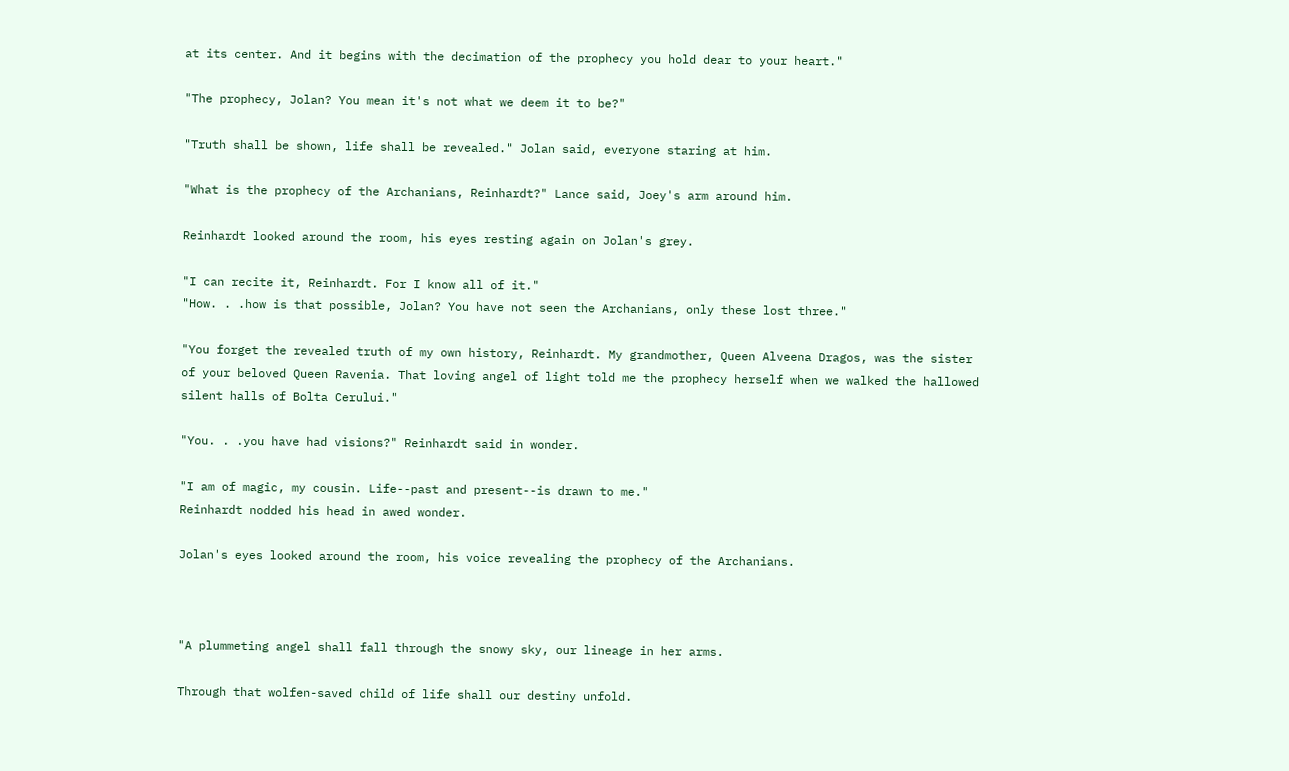at its center. And it begins with the decimation of the prophecy you hold dear to your heart."

"The prophecy, Jolan? You mean it's not what we deem it to be?"

"Truth shall be shown, life shall be revealed." Jolan said, everyone staring at him.

"What is the prophecy of the Archanians, Reinhardt?" Lance said, Joey's arm around him.

Reinhardt looked around the room, his eyes resting again on Jolan's grey.

"I can recite it, Reinhardt. For I know all of it."
"How. . .how is that possible, Jolan? You have not seen the Archanians, only these lost three."

"You forget the revealed truth of my own history, Reinhardt. My grandmother, Queen Alveena Dragos, was the sister of your beloved Queen Ravenia. That loving angel of light told me the prophecy herself when we walked the hallowed silent halls of Bolta Cerului."

"You. . .you have had visions?" Reinhardt said in wonder.

"I am of magic, my cousin. Life--past and present--is drawn to me."
Reinhardt nodded his head in awed wonder.

Jolan's eyes looked around the room, his voice revealing the prophecy of the Archanians.



"A plummeting angel shall fall through the snowy sky, our lineage in her arms.

Through that wolfen-saved child of life shall our destiny unfold.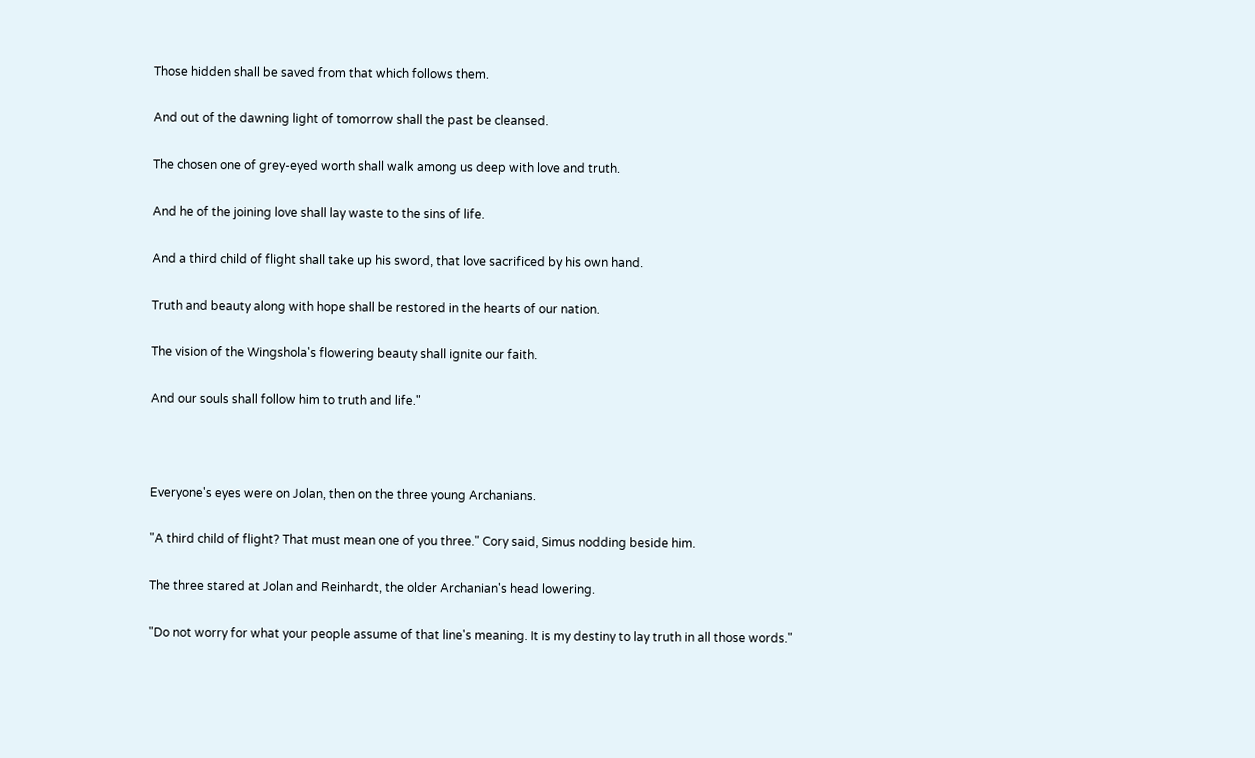Those hidden shall be saved from that which follows them.

And out of the dawning light of tomorrow shall the past be cleansed.

The chosen one of grey-eyed worth shall walk among us deep with love and truth.

And he of the joining love shall lay waste to the sins of life.

And a third child of flight shall take up his sword, that love sacrificed by his own hand.

Truth and beauty along with hope shall be restored in the hearts of our nation.

The vision of the Wingshola's flowering beauty shall ignite our faith.

And our souls shall follow him to truth and life."



Everyone's eyes were on Jolan, then on the three young Archanians.

"A third child of flight? That must mean one of you three." Cory said, Simus nodding beside him.

The three stared at Jolan and Reinhardt, the older Archanian's head lowering.

"Do not worry for what your people assume of that line's meaning. It is my destiny to lay truth in all those words."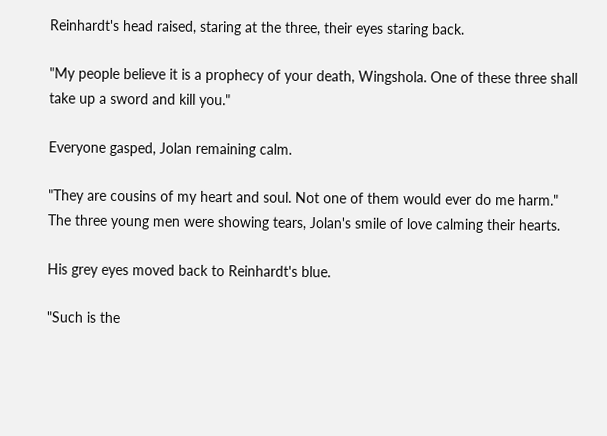Reinhardt's head raised, staring at the three, their eyes staring back.

"My people believe it is a prophecy of your death, Wingshola. One of these three shall take up a sword and kill you."

Everyone gasped, Jolan remaining calm.

"They are cousins of my heart and soul. Not one of them would ever do me harm."
The three young men were showing tears, Jolan's smile of love calming their hearts.

His grey eyes moved back to Reinhardt's blue.

"Such is the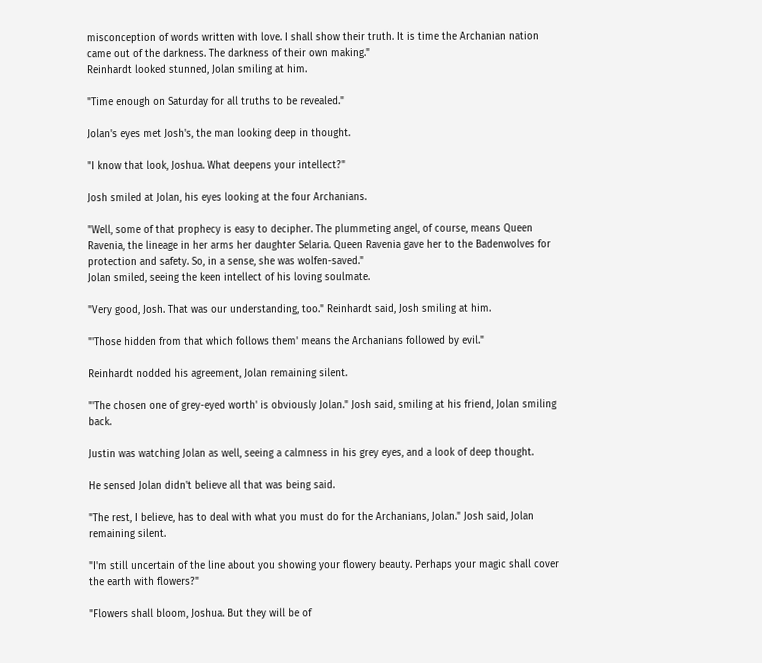misconception of words written with love. I shall show their truth. It is time the Archanian nation came out of the darkness. The darkness of their own making."
Reinhardt looked stunned, Jolan smiling at him.

"Time enough on Saturday for all truths to be revealed."

Jolan's eyes met Josh's, the man looking deep in thought.

"I know that look, Joshua. What deepens your intellect?"

Josh smiled at Jolan, his eyes looking at the four Archanians.

"Well, some of that prophecy is easy to decipher. The plummeting angel, of course, means Queen Ravenia, the lineage in her arms her daughter Selaria. Queen Ravenia gave her to the Badenwolves for protection and safety. So, in a sense, she was wolfen-saved."
Jolan smiled, seeing the keen intellect of his loving soulmate.

"Very good, Josh. That was our understanding, too." Reinhardt said, Josh smiling at him.

"'Those hidden from that which follows them' means the Archanians followed by evil."

Reinhardt nodded his agreement, Jolan remaining silent.

"'The chosen one of grey-eyed worth' is obviously Jolan." Josh said, smiling at his friend, Jolan smiling back.

Justin was watching Jolan as well, seeing a calmness in his grey eyes, and a look of deep thought.

He sensed Jolan didn't believe all that was being said.

"The rest, I believe, has to deal with what you must do for the Archanians, Jolan." Josh said, Jolan remaining silent.

"I'm still uncertain of the line about you showing your flowery beauty. Perhaps your magic shall cover the earth with flowers?"

"Flowers shall bloom, Joshua. But they will be of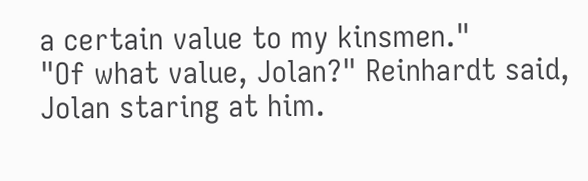a certain value to my kinsmen."
"Of what value, Jolan?" Reinhardt said, Jolan staring at him.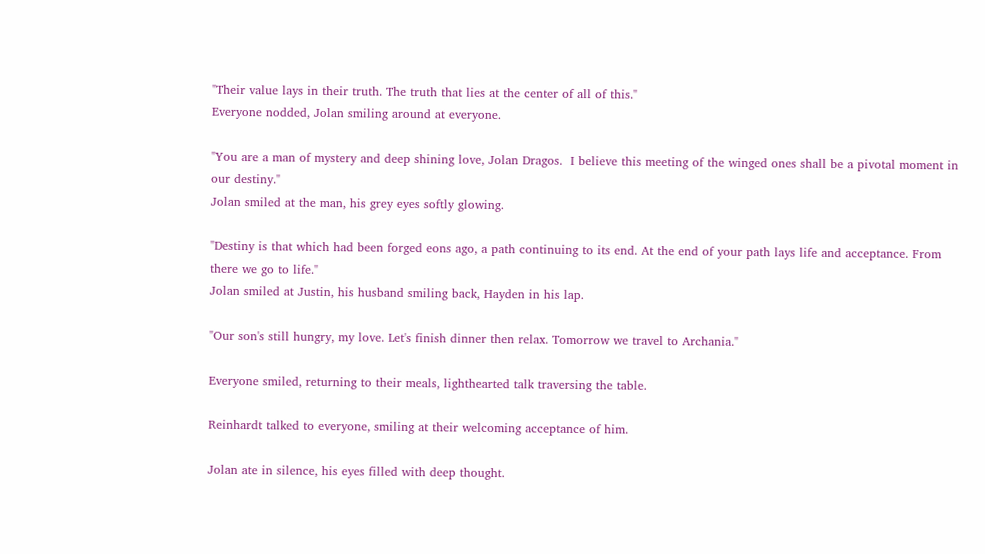"Their value lays in their truth. The truth that lies at the center of all of this."
Everyone nodded, Jolan smiling around at everyone.

"You are a man of mystery and deep shining love, Jolan Dragos.  I believe this meeting of the winged ones shall be a pivotal moment in our destiny."
Jolan smiled at the man, his grey eyes softly glowing.

"Destiny is that which had been forged eons ago, a path continuing to its end. At the end of your path lays life and acceptance. From there we go to life."
Jolan smiled at Justin, his husband smiling back, Hayden in his lap.

"Our son's still hungry, my love. Let's finish dinner then relax. Tomorrow we travel to Archania."

Everyone smiled, returning to their meals, lighthearted talk traversing the table.

Reinhardt talked to everyone, smiling at their welcoming acceptance of him.

Jolan ate in silence, his eyes filled with deep thought.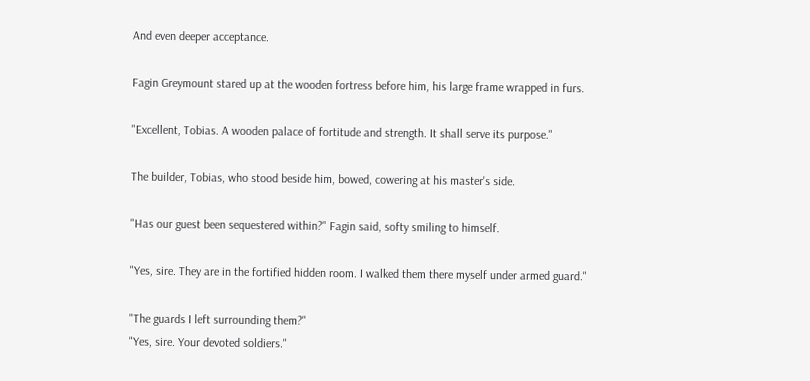And even deeper acceptance.

Fagin Greymount stared up at the wooden fortress before him, his large frame wrapped in furs.

"Excellent, Tobias. A wooden palace of fortitude and strength. It shall serve its purpose."

The builder, Tobias, who stood beside him, bowed, cowering at his master's side.

"Has our guest been sequestered within?" Fagin said, softy smiling to himself.

"Yes, sire. They are in the fortified hidden room. I walked them there myself under armed guard."

"The guards I left surrounding them?"
"Yes, sire. Your devoted soldiers."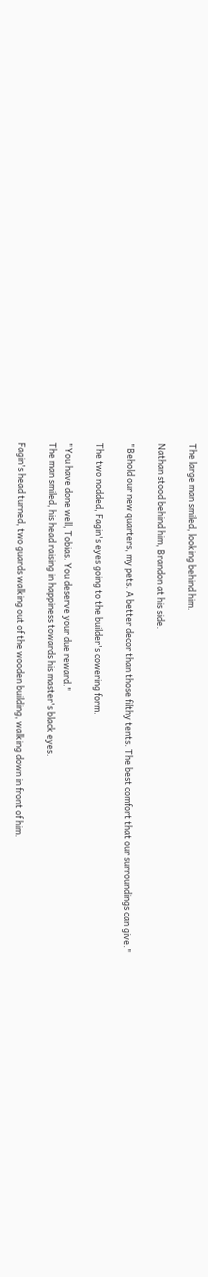The large man smiled, looking behind him.

Nathan stood behind him, Brandon at his side.

"Behold our new quarters, my pets. A better decor than those filthy tents. The best comfort that our surroundings can give."

The two nodded, Fagin's eyes going to the builder's cowering form.

"You have done well, Tobias. You deserve your due reward."
The man smiled, his head raising in happiness towards his master's black eyes.

Fagin's head turned, two guards walking out of the wooden building, walking down in front of him.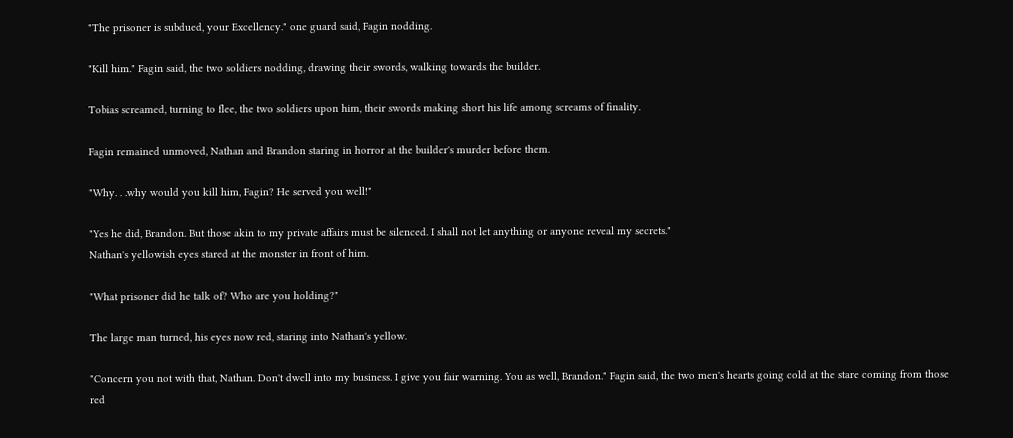"The prisoner is subdued, your Excellency." one guard said, Fagin nodding.

"Kill him." Fagin said, the two soldiers nodding, drawing their swords, walking towards the builder.

Tobias screamed, turning to flee, the two soldiers upon him, their swords making short his life among screams of finality.

Fagin remained unmoved, Nathan and Brandon staring in horror at the builder's murder before them.

"Why. . .why would you kill him, Fagin? He served you well!"

"Yes he did, Brandon. But those akin to my private affairs must be silenced. I shall not let anything or anyone reveal my secrets."
Nathan's yellowish eyes stared at the monster in front of him.

"What prisoner did he talk of? Who are you holding?"

The large man turned, his eyes now red, staring into Nathan's yellow.

"Concern you not with that, Nathan. Don't dwell into my business. I give you fair warning. You as well, Brandon." Fagin said, the two men's hearts going cold at the stare coming from those red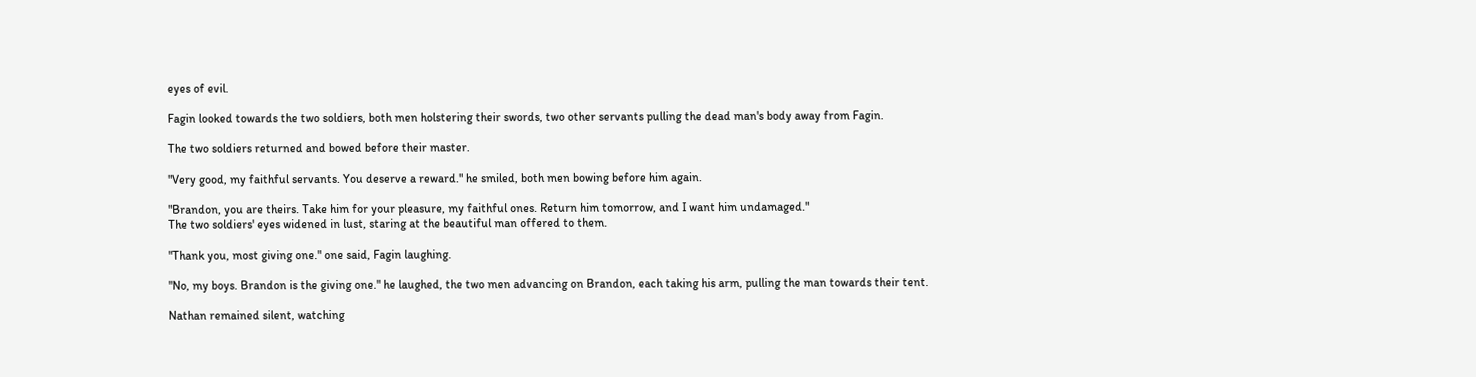eyes of evil.

Fagin looked towards the two soldiers, both men holstering their swords, two other servants pulling the dead man's body away from Fagin.

The two soldiers returned and bowed before their master.

"Very good, my faithful servants. You deserve a reward." he smiled, both men bowing before him again.

"Brandon, you are theirs. Take him for your pleasure, my faithful ones. Return him tomorrow, and I want him undamaged."
The two soldiers' eyes widened in lust, staring at the beautiful man offered to them.

"Thank you, most giving one." one said, Fagin laughing.

"No, my boys. Brandon is the giving one." he laughed, the two men advancing on Brandon, each taking his arm, pulling the man towards their tent.

Nathan remained silent, watching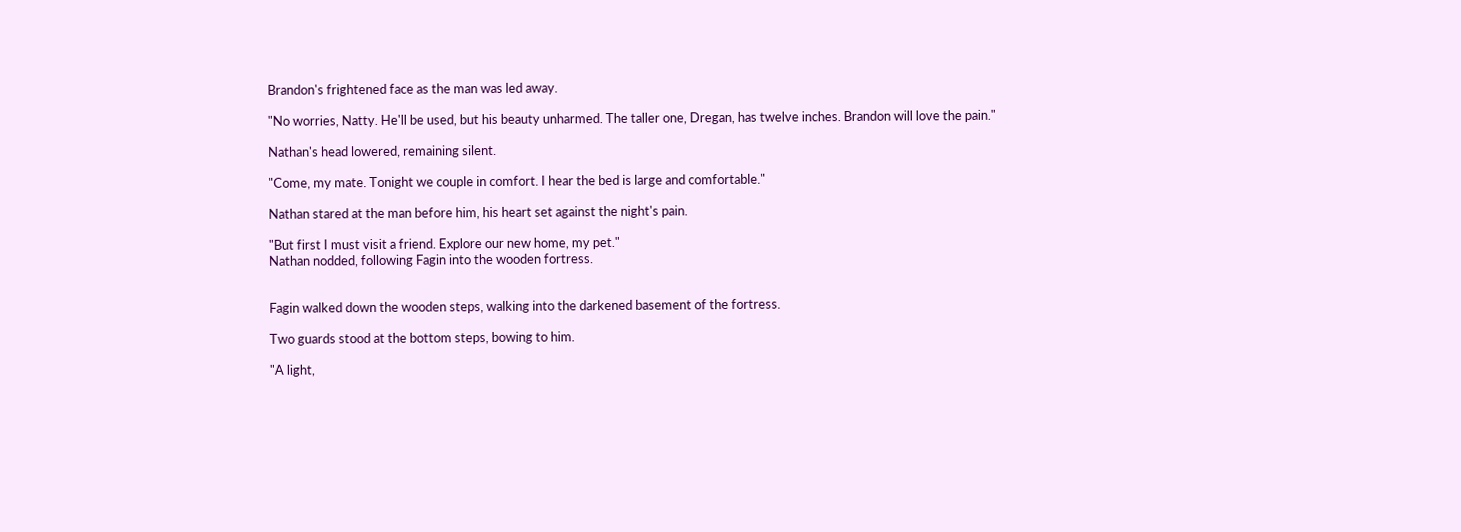Brandon's frightened face as the man was led away.

"No worries, Natty. He'll be used, but his beauty unharmed. The taller one, Dregan, has twelve inches. Brandon will love the pain."

Nathan's head lowered, remaining silent.

"Come, my mate. Tonight we couple in comfort. I hear the bed is large and comfortable."

Nathan stared at the man before him, his heart set against the night's pain.

"But first I must visit a friend. Explore our new home, my pet."
Nathan nodded, following Fagin into the wooden fortress.


Fagin walked down the wooden steps, walking into the darkened basement of the fortress.

Two guards stood at the bottom steps, bowing to him.

"A light,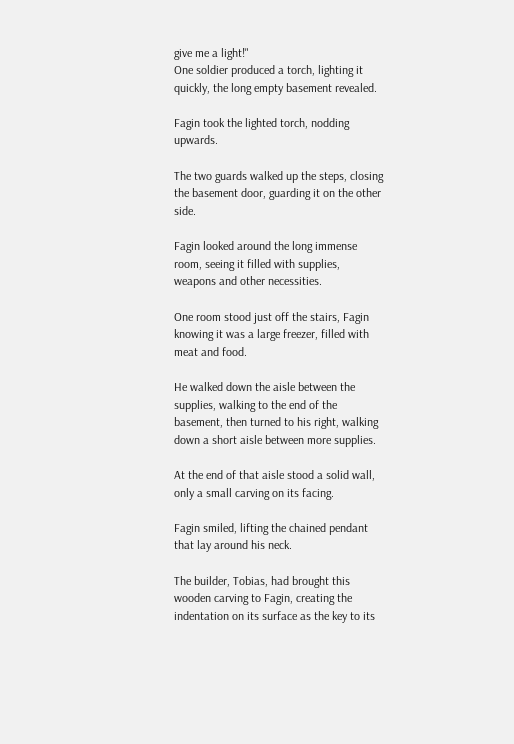give me a light!"
One soldier produced a torch, lighting it quickly, the long empty basement revealed.

Fagin took the lighted torch, nodding upwards.

The two guards walked up the steps, closing the basement door, guarding it on the other side.

Fagin looked around the long immense room, seeing it filled with supplies, weapons and other necessities.

One room stood just off the stairs, Fagin knowing it was a large freezer, filled with meat and food.

He walked down the aisle between the supplies, walking to the end of the basement, then turned to his right, walking down a short aisle between more supplies.

At the end of that aisle stood a solid wall, only a small carving on its facing.

Fagin smiled, lifting the chained pendant that lay around his neck.

The builder, Tobias, had brought this wooden carving to Fagin, creating the indentation on its surface as the key to its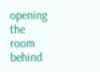opening the room behind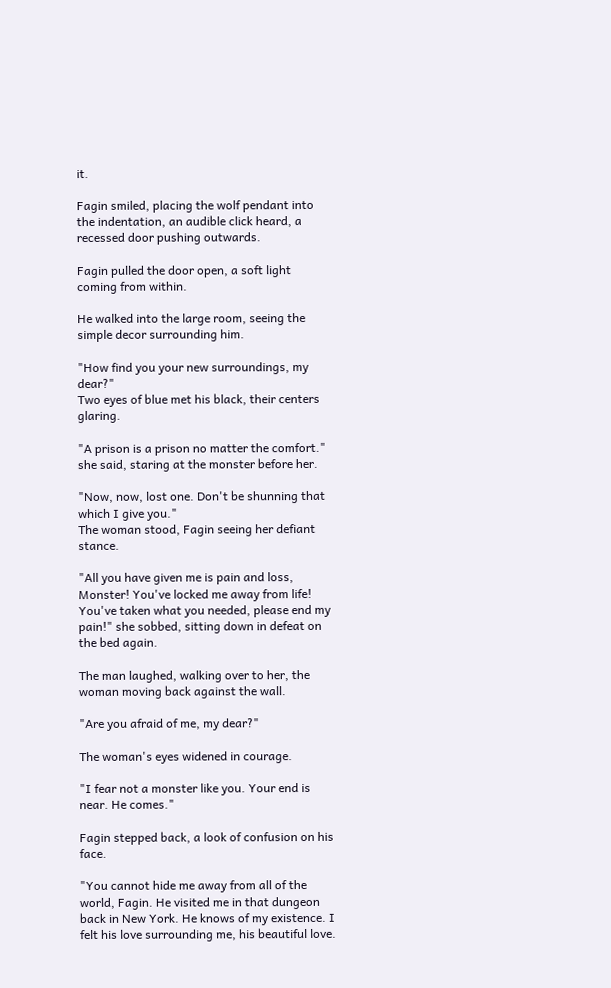it.

Fagin smiled, placing the wolf pendant into the indentation, an audible click heard, a recessed door pushing outwards.

Fagin pulled the door open, a soft light coming from within.

He walked into the large room, seeing the simple decor surrounding him.

"How find you your new surroundings, my dear?"
Two eyes of blue met his black, their centers glaring.

"A prison is a prison no matter the comfort." she said, staring at the monster before her.

"Now, now, lost one. Don't be shunning that which I give you."
The woman stood, Fagin seeing her defiant stance.

"All you have given me is pain and loss, Monster! You've locked me away from life! You've taken what you needed, please end my pain!" she sobbed, sitting down in defeat on the bed again.

The man laughed, walking over to her, the woman moving back against the wall.

"Are you afraid of me, my dear?"

The woman's eyes widened in courage.

"I fear not a monster like you. Your end is near. He comes."

Fagin stepped back, a look of confusion on his face.

"You cannot hide me away from all of the world, Fagin. He visited me in that dungeon back in New York. He knows of my existence. I felt his love surrounding me, his beautiful love.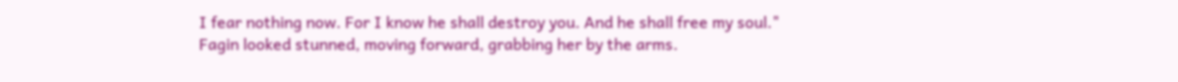I fear nothing now. For I know he shall destroy you. And he shall free my soul."
Fagin looked stunned, moving forward, grabbing her by the arms.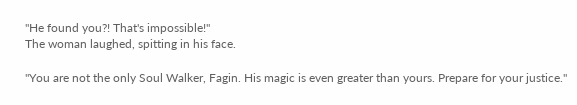"He found you?! That's impossible!"
The woman laughed, spitting in his face.

"You are not the only Soul Walker, Fagin. His magic is even greater than yours. Prepare for your justice."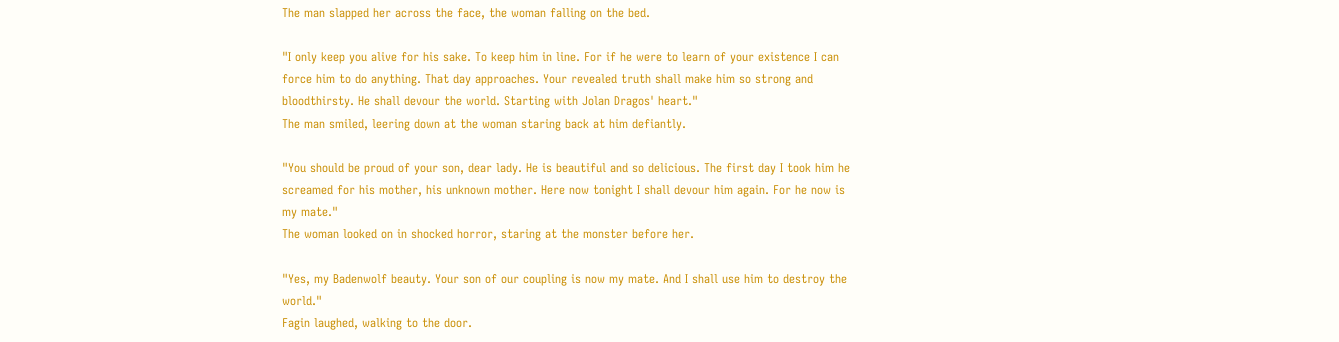The man slapped her across the face, the woman falling on the bed.

"I only keep you alive for his sake. To keep him in line. For if he were to learn of your existence I can force him to do anything. That day approaches. Your revealed truth shall make him so strong and bloodthirsty. He shall devour the world. Starting with Jolan Dragos' heart."
The man smiled, leering down at the woman staring back at him defiantly.

"You should be proud of your son, dear lady. He is beautiful and so delicious. The first day I took him he screamed for his mother, his unknown mother. Here now tonight I shall devour him again. For he now is my mate."
The woman looked on in shocked horror, staring at the monster before her.

"Yes, my Badenwolf beauty. Your son of our coupling is now my mate. And I shall use him to destroy the world."
Fagin laughed, walking to the door.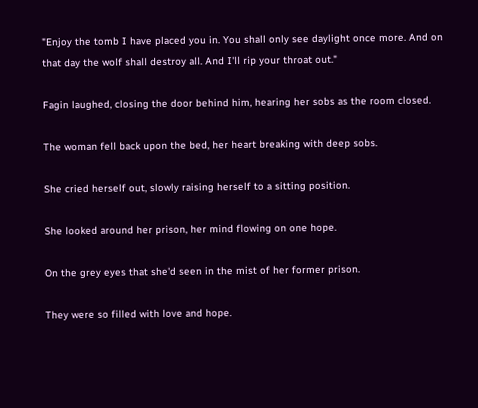"Enjoy the tomb I have placed you in. You shall only see daylight once more. And on that day the wolf shall destroy all. And I'll rip your throat out."

Fagin laughed, closing the door behind him, hearing her sobs as the room closed.

The woman fell back upon the bed, her heart breaking with deep sobs.

She cried herself out, slowly raising herself to a sitting position.

She looked around her prison, her mind flowing on one hope.

On the grey eyes that she'd seen in the mist of her former prison.

They were so filled with love and hope.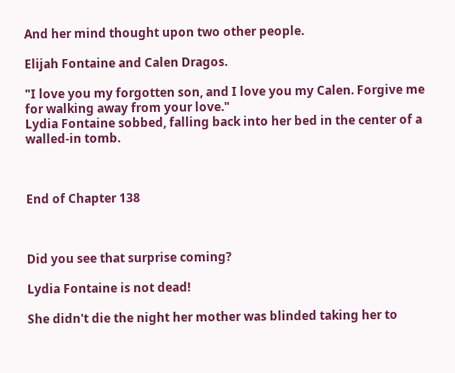And her mind thought upon two other people.

Elijah Fontaine and Calen Dragos.

"I love you my forgotten son, and I love you my Calen. Forgive me for walking away from your love."
Lydia Fontaine sobbed, falling back into her bed in the center of a walled-in tomb.



End of Chapter 138



Did you see that surprise coming?

Lydia Fontaine is not dead!

She didn't die the night her mother was blinded taking her to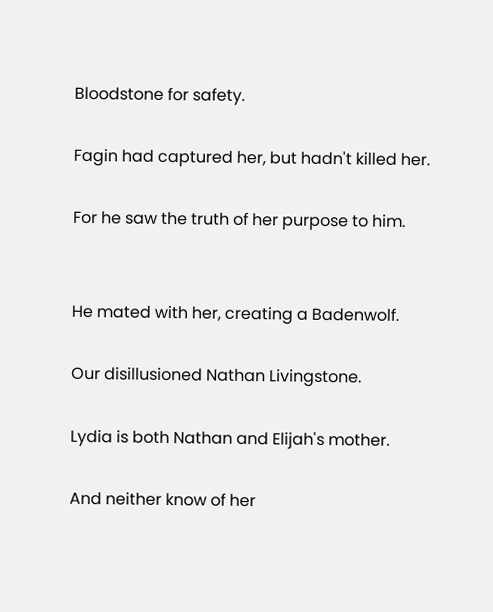Bloodstone for safety.

Fagin had captured her, but hadn't killed her.

For he saw the truth of her purpose to him.


He mated with her, creating a Badenwolf.

Our disillusioned Nathan Livingstone.

Lydia is both Nathan and Elijah's mother.

And neither know of her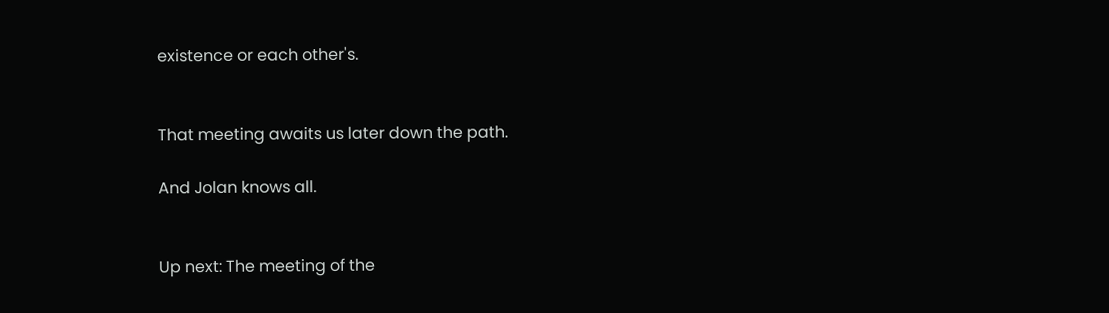existence or each other's.


That meeting awaits us later down the path.

And Jolan knows all.


Up next: The meeting of the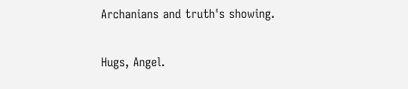Archanians and truth's showing.


Hugs, Angel.